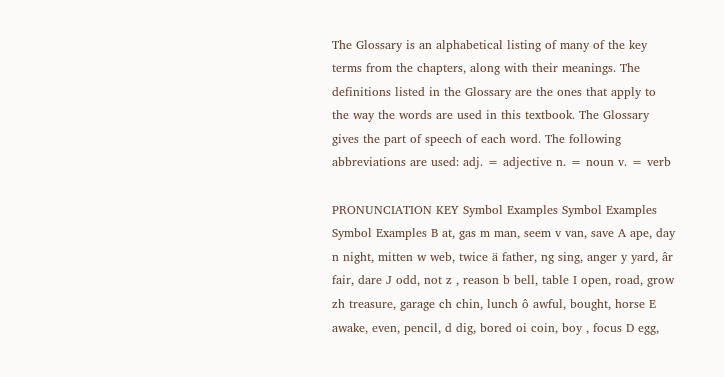The Glossary is an alphabetical listing of many of the key terms from the chapters, along with their meanings. The definitions listed in the Glossary are the ones that apply to the way the words are used in this textbook. The Glossary gives the part of speech of each word. The following abbreviations are used: adj. = adjective n. = noun v. = verb

PRONUNCIATION KEY Symbol Examples Symbol Examples Symbol Examples B at, gas m man, seem v van, save A ape, day n night, mitten w web, twice ä father, ng sing, anger y yard, âr fair, dare J odd, not z , reason b bell, table I open, road, grow zh treasure, garage ch chin, lunch ô awful, bought, horse E awake, even, pencil, d dig, bored oi coin, boy , focus D egg,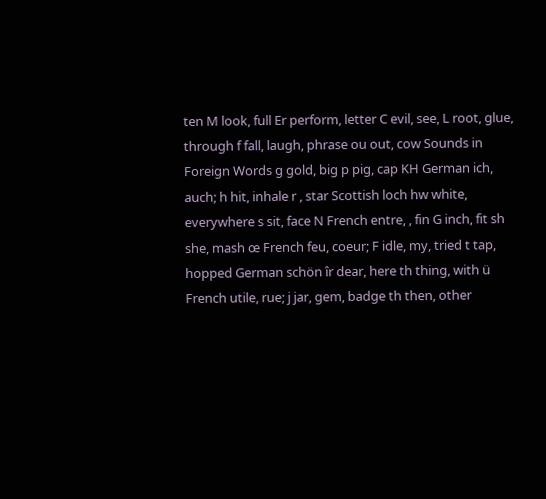ten M look, full Er perform, letter C evil, see, L root, glue, through f fall, laugh, phrase ou out, cow Sounds in Foreign Words g gold, big p pig, cap KH German ich, auch; h hit, inhale r , star Scottish loch hw white, everywhere s sit, face N French entre, , fin G inch, fit sh she, mash œ French feu, coeur; F idle, my, tried t tap, hopped German schön îr dear, here th thing, with ü French utile, rue; j jar, gem, badge th then, other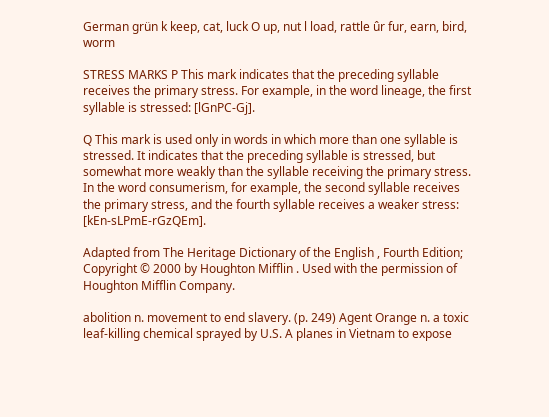German grün k keep, cat, luck O up, nut l load, rattle ûr fur, earn, bird, worm

STRESS MARKS P This mark indicates that the preceding syllable receives the primary stress. For example, in the word lineage, the first syllable is stressed: [lGnPC-Gj].

Q This mark is used only in words in which more than one syllable is stressed. It indicates that the preceding syllable is stressed, but somewhat more weakly than the syllable receiving the primary stress. In the word consumerism, for example, the second syllable receives the primary stress, and the fourth syllable receives a weaker stress: [kEn-sLPmE-rGzQEm].

Adapted from The Heritage Dictionary of the English , Fourth Edition; Copyright © 2000 by Houghton Mifflin . Used with the permission of Houghton Mifflin Company.

abolition n. movement to end slavery. (p. 249) Agent Orange n. a toxic leaf-killing chemical sprayed by U.S. A planes in Vietnam to expose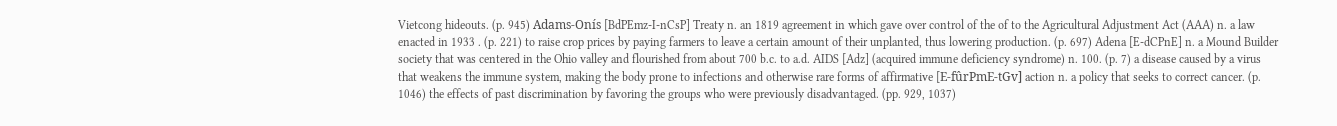Vietcong hideouts. (p. 945) Adams-Onís [BdPEmz-I-nCsP] Treaty n. an 1819 agreement in which gave over control of the of to the Agricultural Adjustment Act (AAA) n. a law enacted in 1933 . (p. 221) to raise crop prices by paying farmers to leave a certain amount of their unplanted, thus lowering production. (p. 697) Adena [E-dCPnE] n. a Mound Builder society that was centered in the Ohio valley and flourished from about 700 b.c. to a.d. AIDS [Adz] (acquired immune deficiency syndrome) n. 100. (p. 7) a disease caused by a virus that weakens the immune system, making the body prone to infections and otherwise rare forms of affirmative [E-fûrPmE-tGv] action n. a policy that seeks to correct cancer. (p. 1046) the effects of past discrimination by favoring the groups who were previously disadvantaged. (pp. 929, 1037)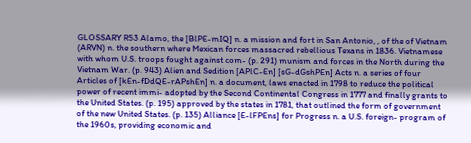GLOSSARY R53 Alamo, the [BlPE-mIQ] n. a mission and fort in San Antonio, , of the of Vietnam (ARVN) n. the southern where Mexican forces massacred rebellious Texans in 1836. Vietnamese with whom U.S. troops fought against com- (p. 291) munism and forces in the North during the Vietnam War. (p. 943) Alien and Sedition [APlC-En] [sG-dGshPEn] Acts n. a series of four Articles of [kEn-fDdQE-rAPshEn] n. a document, laws enacted in 1798 to reduce the political power of recent immi- adopted by the Second Continental Congress in 1777 and finally grants to the United States. (p. 195) approved by the states in 1781, that outlined the form of government of the new United States. (p. 135) Alliance [E-lFPEns] for Progress n. a U.S. foreign- program of the 1960s, providing economic and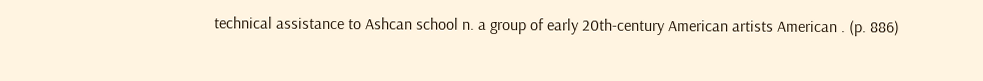technical assistance to Ashcan school n. a group of early 20th-century American artists American . (p. 886)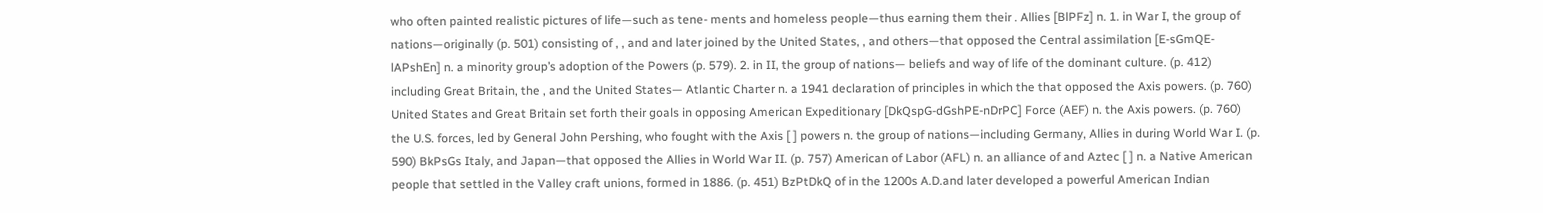who often painted realistic pictures of life—such as tene- ments and homeless people—thus earning them their . Allies [BlPFz] n. 1. in War I, the group of nations—originally (p. 501) consisting of , , and and later joined by the United States, , and others—that opposed the Central assimilation [E-sGmQE-lAPshEn] n. a minority group’s adoption of the Powers (p. 579). 2. in II, the group of nations— beliefs and way of life of the dominant culture. (p. 412) including Great Britain, the , and the United States— Atlantic Charter n. a 1941 declaration of principles in which the that opposed the Axis powers. (p. 760) United States and Great Britain set forth their goals in opposing American Expeditionary [DkQspG-dGshPE-nDrPC] Force (AEF) n. the Axis powers. (p. 760) the U.S. forces, led by General John Pershing, who fought with the Axis [ ] powers n. the group of nations—including Germany, Allies in during World War I. (p. 590) BkPsGs Italy, and Japan—that opposed the Allies in World War II. (p. 757) American of Labor (AFL) n. an alliance of and Aztec [ ] n. a Native American people that settled in the Valley craft unions, formed in 1886. (p. 451) BzPtDkQ of in the 1200s A.D.and later developed a powerful American Indian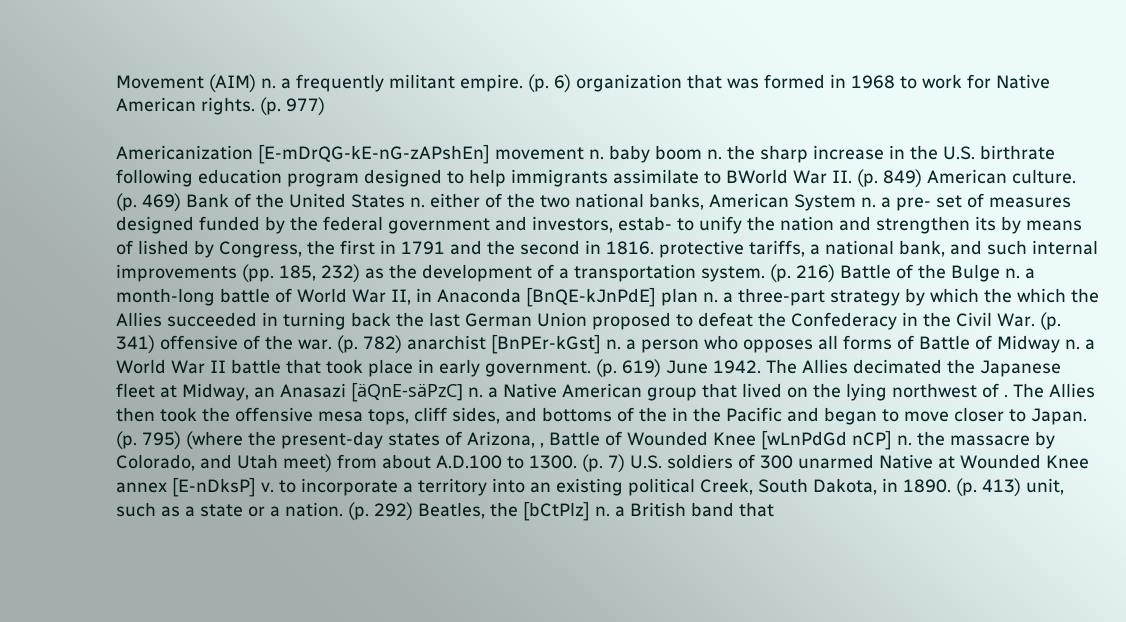Movement (AIM) n. a frequently militant empire. (p. 6) organization that was formed in 1968 to work for Native American rights. (p. 977)

Americanization [E-mDrQG-kE-nG-zAPshEn] movement n. baby boom n. the sharp increase in the U.S. birthrate following education program designed to help immigrants assimilate to BWorld War II. (p. 849) American culture. (p. 469) Bank of the United States n. either of the two national banks, American System n. a pre- set of measures designed funded by the federal government and investors, estab- to unify the nation and strengthen its by means of lished by Congress, the first in 1791 and the second in 1816. protective tariffs, a national bank, and such internal improvements (pp. 185, 232) as the development of a transportation system. (p. 216) Battle of the Bulge n. a month-long battle of World War II, in Anaconda [BnQE-kJnPdE] plan n. a three-part strategy by which the which the Allies succeeded in turning back the last German Union proposed to defeat the Confederacy in the Civil War. (p. 341) offensive of the war. (p. 782) anarchist [BnPEr-kGst] n. a person who opposes all forms of Battle of Midway n. a World War II battle that took place in early government. (p. 619) June 1942. The Allies decimated the Japanese fleet at Midway, an Anasazi [äQnE-säPzC] n. a Native American group that lived on the lying northwest of . The Allies then took the offensive mesa tops, cliff sides, and bottoms of the in the Pacific and began to move closer to Japan. (p. 795) (where the present-day states of Arizona, , Battle of Wounded Knee [wLnPdGd nCP] n. the massacre by Colorado, and Utah meet) from about A.D.100 to 1300. (p. 7) U.S. soldiers of 300 unarmed Native at Wounded Knee annex [E-nDksP] v. to incorporate a territory into an existing political Creek, South Dakota, in 1890. (p. 413) unit, such as a state or a nation. (p. 292) Beatles, the [bCtPlz] n. a British band that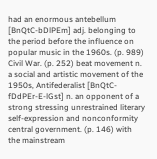had an enormous antebellum [BnQtC-bDlPEm] adj. belonging to the period before the influence on popular music in the 1960s. (p. 989) Civil War. (p. 252) beat movement n. a social and artistic movement of the 1950s, Antifederalist [BnQtC-fDdPEr-E-lGst] n. an opponent of a strong stressing unrestrained literary self-expression and nonconformity central government. (p. 146) with the mainstream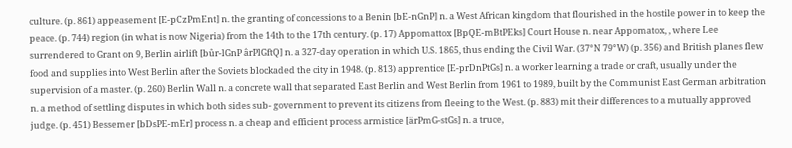culture. (p. 861) appeasement [E-pCzPmEnt] n. the granting of concessions to a Benin [bE-nGnP] n. a West African kingdom that flourished in the hostile power in to keep the peace. (p. 744) region (in what is now Nigeria) from the 14th to the 17th century. (p. 17) Appomattox [BpQE-mBtPEks] Court House n. near Appomatox, , where Lee surrendered to Grant on 9, Berlin airlift [bûr-lGnP ârPlGftQ] n. a 327-day operation in which U.S. 1865, thus ending the Civil War. (37°N 79°W) (p. 356) and British planes flew food and supplies into West Berlin after the Soviets blockaded the city in 1948. (p. 813) apprentice [E-prDnPtGs] n. a worker learning a trade or craft, usually under the supervision of a master. (p. 260) Berlin Wall n. a concrete wall that separated East Berlin and West Berlin from 1961 to 1989, built by the Communist East German arbitration n. a method of settling disputes in which both sides sub- government to prevent its citizens from fleeing to the West. (p. 883) mit their differences to a mutually approved judge. (p. 451) Bessemer [bDsPE-mEr] process n. a cheap and efficient process armistice [ärPmG-stGs] n. a truce,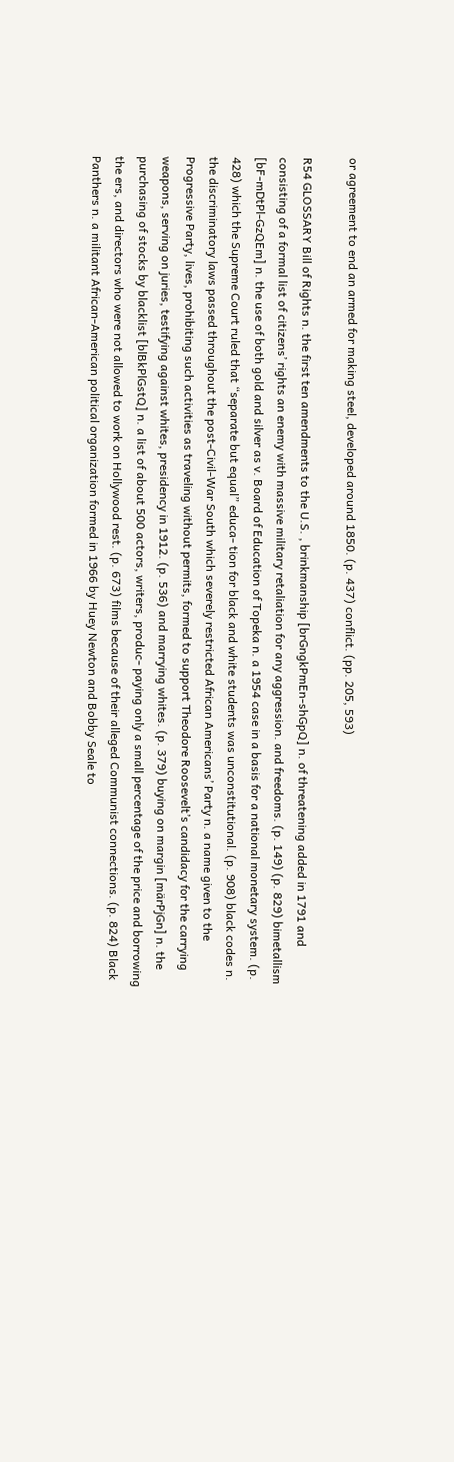or agreement to end an armed for making steel, developed around 1850. (p. 437) conflict. (pp. 205, 593)

R54 GLOSSARY Bill of Rights n. the first ten amendments to the U.S. , brinkmanship [brGngkPmEn-shGpQ] n. of threatening added in 1791 and consisting of a formal list of citizens’ rights an enemy with massive military retaliation for any aggression. and freedoms. (p. 149) (p. 829) bimetallism [bF-mDtPl-GzQEm] n. the use of both gold and silver as v. Board of Education of Topeka n. a 1954 case in a basis for a national monetary system. (p. 428) which the Supreme Court ruled that “separate but equal” educa- tion for black and white students was unconstitutional. (p. 908) black codes n. the discriminatory laws passed throughout the post-Civil-War South which severely restricted African Americans’ Party n. a name given to the Progressive Party, lives, prohibiting such activities as traveling without permits, formed to support Theodore Roosevelt’s candidacy for the carrying weapons, serving on juries, testifying against whites, presidency in 1912. (p. 536) and marrying whites. (p. 379) buying on margin [märPjGn] n. the purchasing of stocks by blacklist [blBkPlGstQ] n. a list of about 500 actors, writers, produc- paying only a small percentage of the price and borrowing the ers, and directors who were not allowed to work on Hollywood rest. (p. 673) films because of their alleged Communist connections. (p. 824) Black Panthers n. a militant African-American political organization formed in 1966 by Huey Newton and Bobby Seale to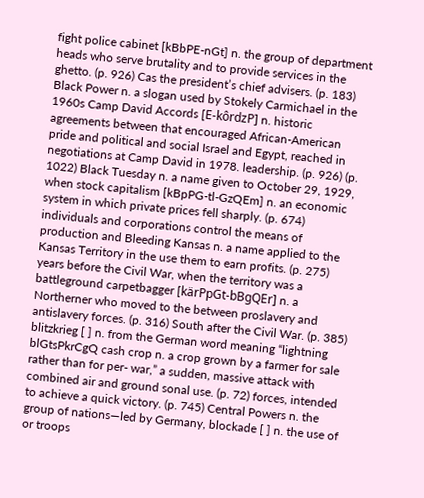fight police cabinet [kBbPE-nGt] n. the group of department heads who serve brutality and to provide services in the ghetto. (p. 926) Cas the president’s chief advisers. (p. 183) Black Power n. a slogan used by Stokely Carmichael in the 1960s Camp David Accords [E-kôrdzP] n. historic agreements between that encouraged African-American pride and political and social Israel and Egypt, reached in negotiations at Camp David in 1978. leadership. (p. 926) (p. 1022) Black Tuesday n. a name given to October 29, 1929, when stock capitalism [kBpPG-tl-GzQEm] n. an economic system in which private prices fell sharply. (p. 674) individuals and corporations control the means of production and Bleeding Kansas n. a name applied to the Kansas Territory in the use them to earn profits. (p. 275) years before the Civil War, when the territory was a battleground carpetbagger [kärPpGt-bBgQEr] n. a Northerner who moved to the between proslavery and antislavery forces. (p. 316) South after the Civil War. (p. 385) blitzkrieg [ ] n. from the German word meaning “lightning blGtsPkrCgQ cash crop n. a crop grown by a farmer for sale rather than for per- war,” a sudden, massive attack with combined air and ground sonal use. (p. 72) forces, intended to achieve a quick victory. (p. 745) Central Powers n. the group of nations—led by Germany, blockade [ ] n. the use of or troops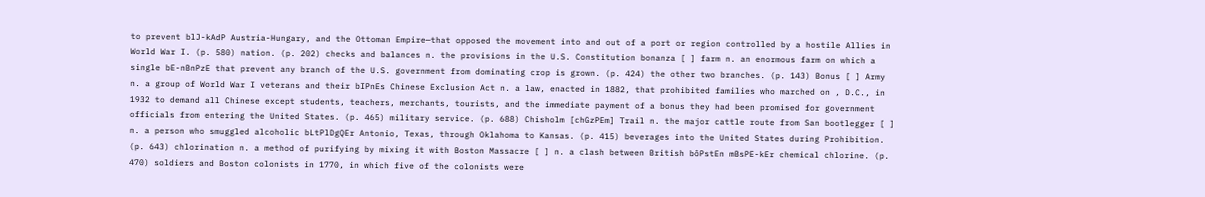to prevent blJ-kAdP Austria-Hungary, and the Ottoman Empire—that opposed the movement into and out of a port or region controlled by a hostile Allies in World War I. (p. 580) nation. (p. 202) checks and balances n. the provisions in the U.S. Constitution bonanza [ ] farm n. an enormous farm on which a single bE-nBnPzE that prevent any branch of the U.S. government from dominating crop is grown. (p. 424) the other two branches. (p. 143) Bonus [ ] Army n. a group of World War I veterans and their bIPnEs Chinese Exclusion Act n. a law, enacted in 1882, that prohibited families who marched on , D.C., in 1932 to demand all Chinese except students, teachers, merchants, tourists, and the immediate payment of a bonus they had been promised for government officials from entering the United States. (p. 465) military service. (p. 688) Chisholm [chGzPEm] Trail n. the major cattle route from San bootlegger [ ] n. a person who smuggled alcoholic bLtPlDgQEr Antonio, Texas, through Oklahoma to Kansas. (p. 415) beverages into the United States during Prohibition. (p. 643) chlorination n. a method of purifying by mixing it with Boston Massacre [ ] n. a clash between British bôPstEn mBsPE-kEr chemical chlorine. (p. 470) soldiers and Boston colonists in 1770, in which five of the colonists were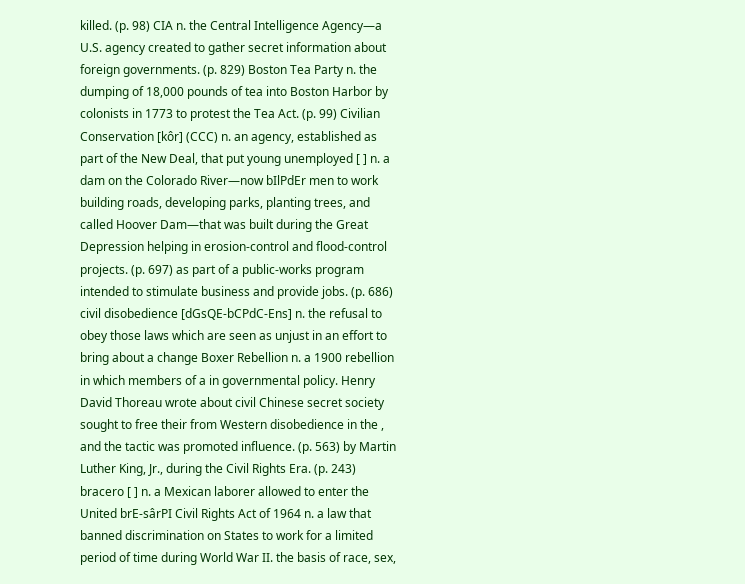killed. (p. 98) CIA n. the Central Intelligence Agency—a U.S. agency created to gather secret information about foreign governments. (p. 829) Boston Tea Party n. the dumping of 18,000 pounds of tea into Boston Harbor by colonists in 1773 to protest the Tea Act. (p. 99) Civilian Conservation [kôr] (CCC) n. an agency, established as part of the New Deal, that put young unemployed [ ] n. a dam on the Colorado River—now bIlPdEr men to work building roads, developing parks, planting trees, and called Hoover Dam—that was built during the Great Depression helping in erosion-control and flood-control projects. (p. 697) as part of a public-works program intended to stimulate business and provide jobs. (p. 686) civil disobedience [dGsQE-bCPdC-Ens] n. the refusal to obey those laws which are seen as unjust in an effort to bring about a change Boxer Rebellion n. a 1900 rebellion in which members of a in governmental policy. Henry David Thoreau wrote about civil Chinese secret society sought to free their from Western disobedience in the , and the tactic was promoted influence. (p. 563) by Martin Luther King, Jr., during the Civil Rights Era. (p. 243) bracero [ ] n. a Mexican laborer allowed to enter the United brE-sârPI Civil Rights Act of 1964 n. a law that banned discrimination on States to work for a limited period of time during World War II. the basis of race, sex,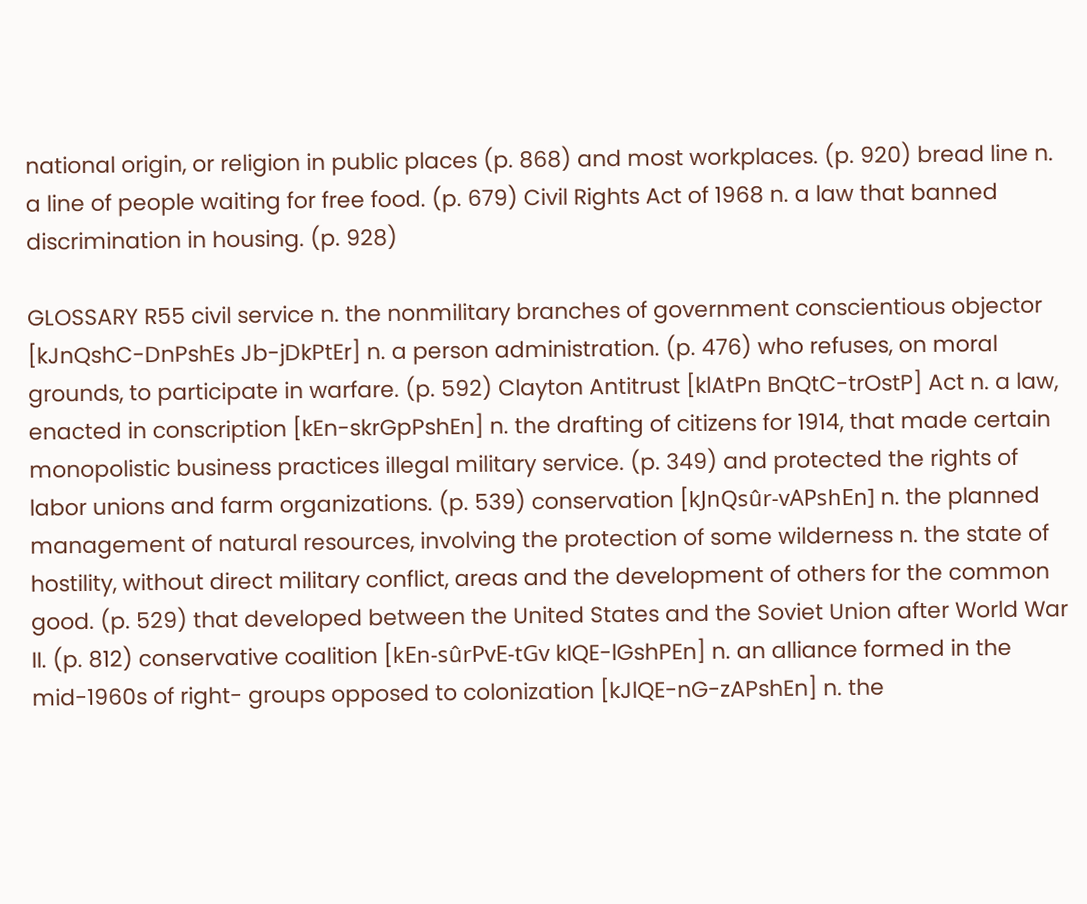national origin, or religion in public places (p. 868) and most workplaces. (p. 920) bread line n. a line of people waiting for free food. (p. 679) Civil Rights Act of 1968 n. a law that banned discrimination in housing. (p. 928)

GLOSSARY R55 civil service n. the nonmilitary branches of government conscientious objector [kJnQshC-DnPshEs Jb-jDkPtEr] n. a person administration. (p. 476) who refuses, on moral grounds, to participate in warfare. (p. 592) Clayton Antitrust [klAtPn BnQtC-trOstP] Act n. a law, enacted in conscription [kEn-skrGpPshEn] n. the drafting of citizens for 1914, that made certain monopolistic business practices illegal military service. (p. 349) and protected the rights of labor unions and farm organizations. (p. 539) conservation [kJnQsûr-vAPshEn] n. the planned management of natural resources, involving the protection of some wilderness n. the state of hostility, without direct military conflict, areas and the development of others for the common good. (p. 529) that developed between the United States and the Soviet Union after World War II. (p. 812) conservative coalition [kEn-sûrPvE-tGv kIQE-lGshPEn] n. an alliance formed in the mid-1960s of right- groups opposed to colonization [kJlQE-nG-zAPshEn] n. the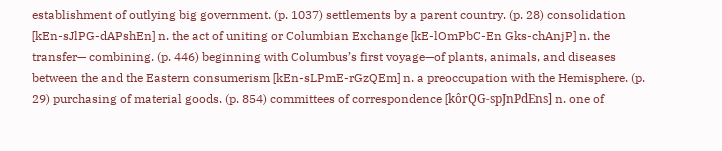establishment of outlying big government. (p. 1037) settlements by a parent country. (p. 28) consolidation [kEn-sJlPG-dAPshEn] n. the act of uniting or Columbian Exchange [kE-lOmPbC-En Gks-chAnjP] n. the transfer— combining. (p. 446) beginning with Columbus’s first voyage—of plants, animals, and diseases between the and the Eastern consumerism [kEn-sLPmE-rGzQEm] n. a preoccupation with the Hemisphere. (p. 29) purchasing of material goods. (p. 854) committees of correspondence [kôrQG-spJnPdEns] n. one of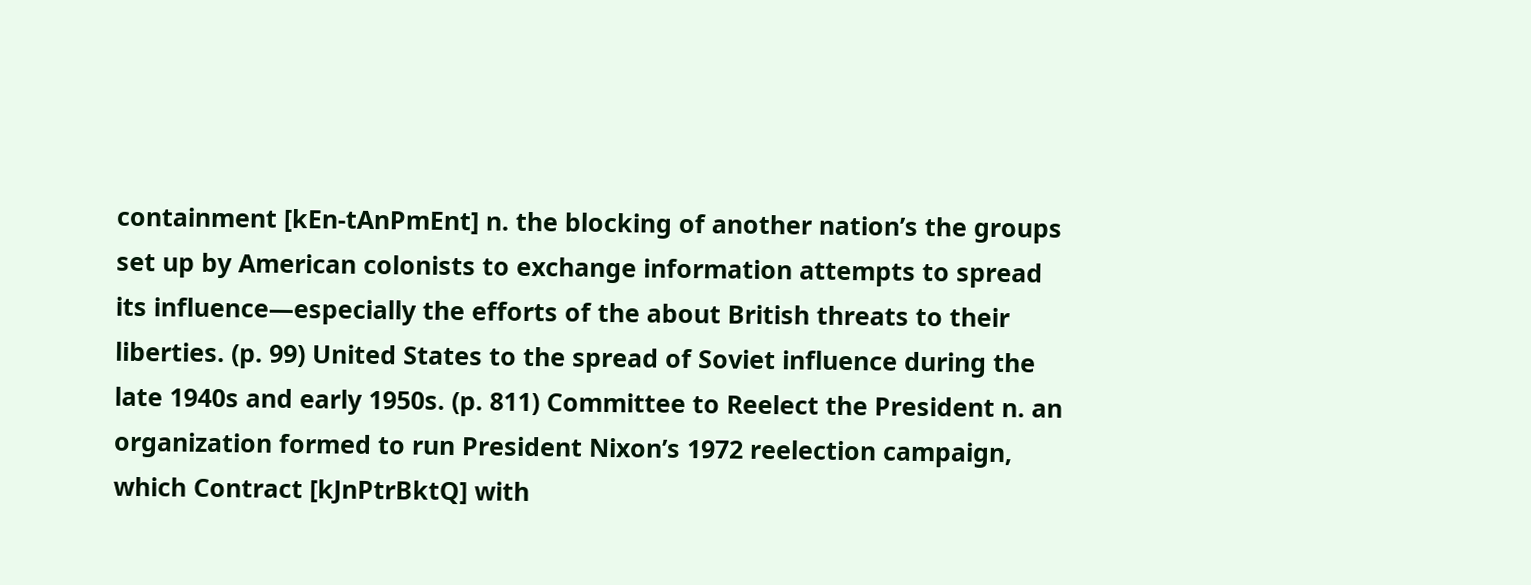containment [kEn-tAnPmEnt] n. the blocking of another nation’s the groups set up by American colonists to exchange information attempts to spread its influence—especially the efforts of the about British threats to their liberties. (p. 99) United States to the spread of Soviet influence during the late 1940s and early 1950s. (p. 811) Committee to Reelect the President n. an organization formed to run President Nixon’s 1972 reelection campaign, which Contract [kJnPtrBktQ] with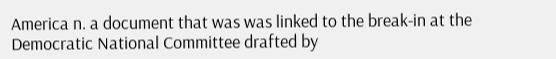America n. a document that was was linked to the break-in at the Democratic National Committee drafted by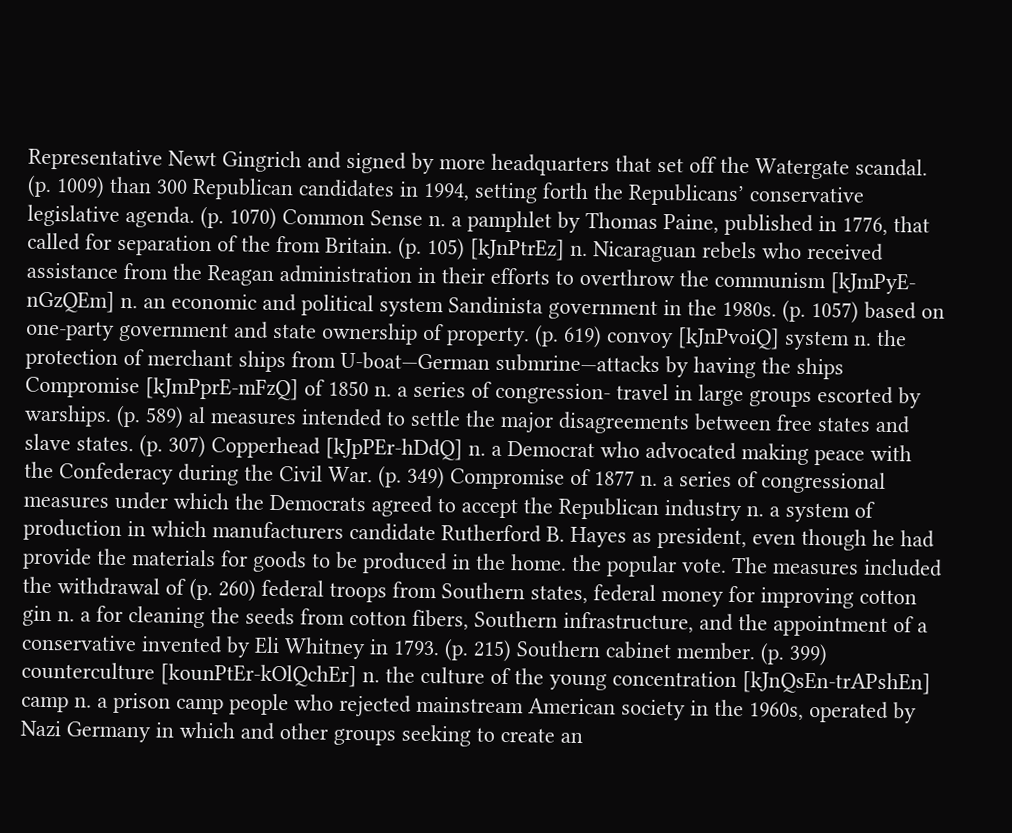Representative Newt Gingrich and signed by more headquarters that set off the Watergate scandal. (p. 1009) than 300 Republican candidates in 1994, setting forth the Republicans’ conservative legislative agenda. (p. 1070) Common Sense n. a pamphlet by Thomas Paine, published in 1776, that called for separation of the from Britain. (p. 105) [kJnPtrEz] n. Nicaraguan rebels who received assistance from the Reagan administration in their efforts to overthrow the communism [kJmPyE-nGzQEm] n. an economic and political system Sandinista government in the 1980s. (p. 1057) based on one-party government and state ownership of property. (p. 619) convoy [kJnPvoiQ] system n. the protection of merchant ships from U-boat—German submrine—attacks by having the ships Compromise [kJmPprE-mFzQ] of 1850 n. a series of congression- travel in large groups escorted by warships. (p. 589) al measures intended to settle the major disagreements between free states and slave states. (p. 307) Copperhead [kJpPEr-hDdQ] n. a Democrat who advocated making peace with the Confederacy during the Civil War. (p. 349) Compromise of 1877 n. a series of congressional measures under which the Democrats agreed to accept the Republican industry n. a system of production in which manufacturers candidate Rutherford B. Hayes as president, even though he had provide the materials for goods to be produced in the home. the popular vote. The measures included the withdrawal of (p. 260) federal troops from Southern states, federal money for improving cotton gin n. a for cleaning the seeds from cotton fibers, Southern infrastructure, and the appointment of a conservative invented by Eli Whitney in 1793. (p. 215) Southern cabinet member. (p. 399) counterculture [kounPtEr-kOlQchEr] n. the culture of the young concentration [kJnQsEn-trAPshEn] camp n. a prison camp people who rejected mainstream American society in the 1960s, operated by Nazi Germany in which and other groups seeking to create an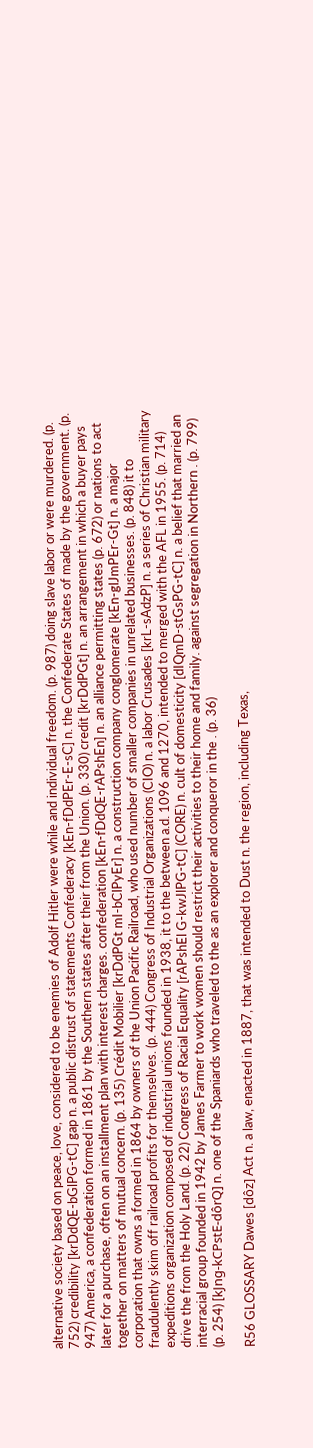alternative society based on peace, love, considered to be enemies of Adolf Hitler were while and individual freedom. (p. 987) doing slave labor or were murdered. (p. 752) credibility [krDdQE-bGlPG-tC] gap n. a public distrust of statements Confederacy [kEn-fDdPEr-E-sC] n. the Confederate States of made by the government. (p. 947) America, a confederation formed in 1861 by the Southern states after their from the Union. (p. 330) credit [krDdPGt] n. an arrangement in which a buyer pays later for a purchase, often on an installment plan with interest charges. confederation [kEn-fDdQE-rAPshEn] n. an alliance permitting states (p. 672) or nations to act together on matters of mutual concern. (p. 135) Crédit Mobilier [krDdPGt mI-bClPyEr] n. a construction company conglomerate [kEn-glJmPEr-Gt] n. a major corporation that owns a formed in 1864 by owners of the Union Pacific Railroad, who used number of smaller companies in unrelated businesses. (p. 848) it to fraudulently skim off railroad profits for themselves. (p. 444) Congress of Industrial Organizations (CIO) n. a labor Crusades [krL-sAdzP] n. a series of Christian military expeditions organization composed of industrial unions founded in 1938, it to the between a.d. 1096 and 1270, intended to merged with the AFL in 1955. (p. 714) drive the from the Holy Land. (p. 22) Congress of Racial Equality [rAPshEl G-kwJlPG-tC] (CORE) n. cult of domesticity [dIQmD-stGsPG-tC] n. a belief that married an interracial group founded in 1942 by James Farmer to work women should restrict their activities to their home and family. against segregation in Northern . (p. 799) (p. 254) [kJng-kCPstE-dôrQ] n. one of the Spaniards who traveled to the as an explorer and conqueror in the . (p. 36)

R56 GLOSSARY Dawes [dôz] Act n. a law, enacted in 1887, that was intended to Dust n. the region, including Texas,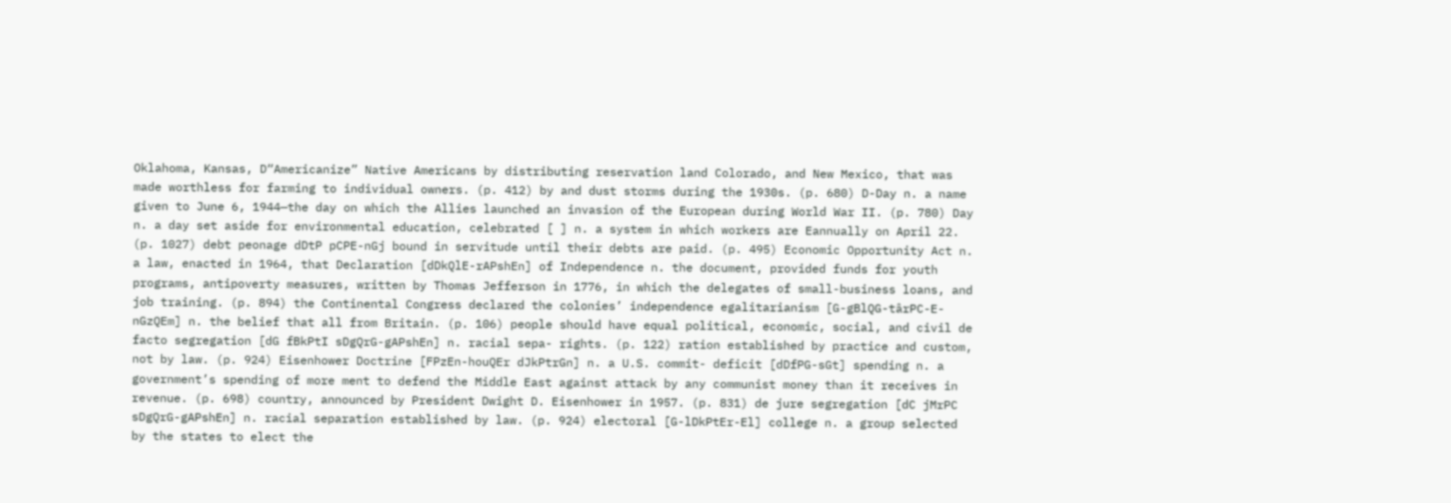Oklahoma, Kansas, D“Americanize” Native Americans by distributing reservation land Colorado, and New Mexico, that was made worthless for farming to individual owners. (p. 412) by and dust storms during the 1930s. (p. 680) D-Day n. a name given to June 6, 1944—the day on which the Allies launched an invasion of the European during World War II. (p. 780) Day n. a day set aside for environmental education, celebrated [ ] n. a system in which workers are Eannually on April 22. (p. 1027) debt peonage dDtP pCPE-nGj bound in servitude until their debts are paid. (p. 495) Economic Opportunity Act n. a law, enacted in 1964, that Declaration [dDkQlE-rAPshEn] of Independence n. the document, provided funds for youth programs, antipoverty measures, written by Thomas Jefferson in 1776, in which the delegates of small-business loans, and job training. (p. 894) the Continental Congress declared the colonies’ independence egalitarianism [G-gBlQG-târPC-E-nGzQEm] n. the belief that all from Britain. (p. 106) people should have equal political, economic, social, and civil de facto segregation [dG fBkPtI sDgQrG-gAPshEn] n. racial sepa- rights. (p. 122) ration established by practice and custom, not by law. (p. 924) Eisenhower Doctrine [FPzEn-houQEr dJkPtrGn] n. a U.S. commit- deficit [dDfPG-sGt] spending n. a government’s spending of more ment to defend the Middle East against attack by any communist money than it receives in revenue. (p. 698) country, announced by President Dwight D. Eisenhower in 1957. (p. 831) de jure segregation [dC jMrPC sDgQrG-gAPshEn] n. racial separation established by law. (p. 924) electoral [G-lDkPtEr-El] college n. a group selected by the states to elect the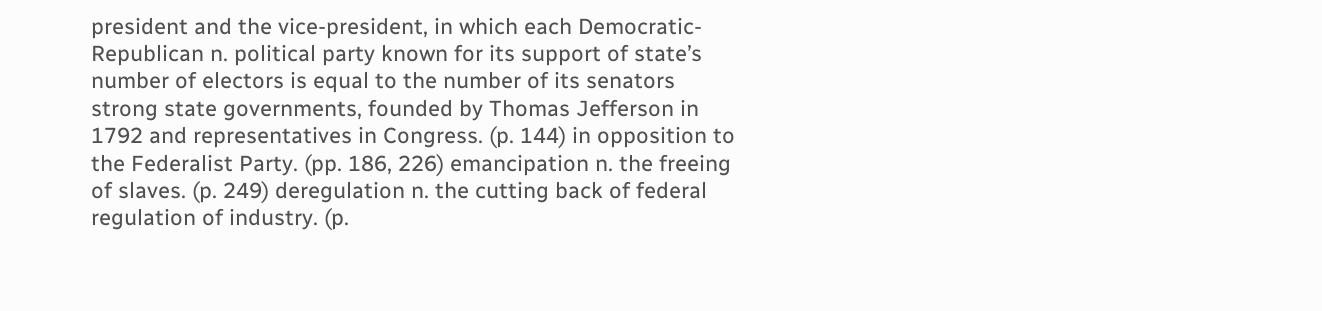president and the vice-president, in which each Democratic-Republican n. political party known for its support of state’s number of electors is equal to the number of its senators strong state governments, founded by Thomas Jefferson in 1792 and representatives in Congress. (p. 144) in opposition to the Federalist Party. (pp. 186, 226) emancipation n. the freeing of slaves. (p. 249) deregulation n. the cutting back of federal regulation of industry. (p.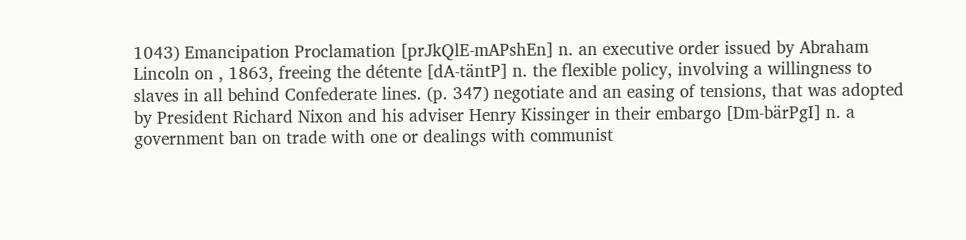1043) Emancipation Proclamation [prJkQlE-mAPshEn] n. an executive order issued by Abraham Lincoln on , 1863, freeing the détente [dA-täntP] n. the flexible policy, involving a willingness to slaves in all behind Confederate lines. (p. 347) negotiate and an easing of tensions, that was adopted by President Richard Nixon and his adviser Henry Kissinger in their embargo [Dm-bärPgI] n. a government ban on trade with one or dealings with communist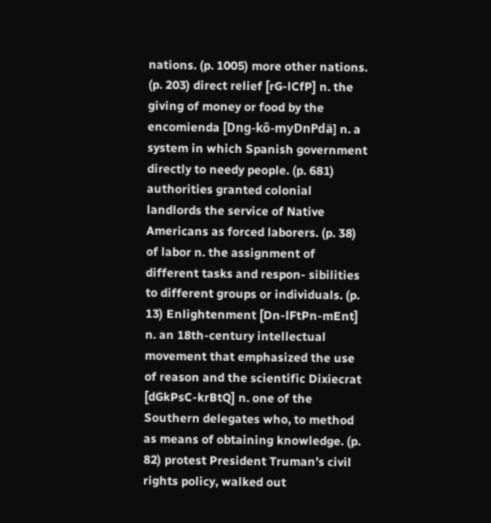nations. (p. 1005) more other nations. (p. 203) direct relief [rG-lCfP] n. the giving of money or food by the encomienda [Dng-kô-myDnPdä] n. a system in which Spanish government directly to needy people. (p. 681) authorities granted colonial landlords the service of Native Americans as forced laborers. (p. 38) of labor n. the assignment of different tasks and respon- sibilities to different groups or individuals. (p. 13) Enlightenment [Dn-lFtPn-mEnt] n. an 18th-century intellectual movement that emphasized the use of reason and the scientific Dixiecrat [dGkPsC-krBtQ] n. one of the Southern delegates who, to method as means of obtaining knowledge. (p. 82) protest President Truman’s civil rights policy, walked out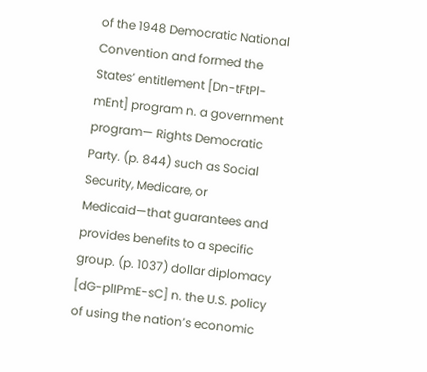of the 1948 Democratic National Convention and formed the States’ entitlement [Dn-tFtPl-mEnt] program n. a government program— Rights Democratic Party. (p. 844) such as Social Security, Medicare, or Medicaid—that guarantees and provides benefits to a specific group. (p. 1037) dollar diplomacy [dG-plIPmE-sC] n. the U.S. policy of using the nation’s economic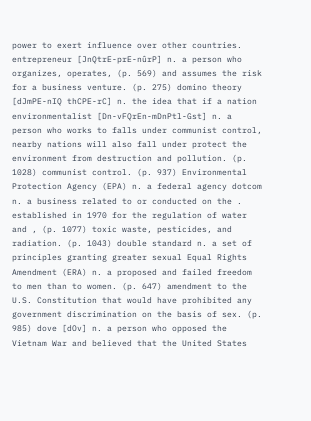power to exert influence over other countries. entrepreneur [JnQtrE-prE-nûrP] n. a person who organizes, operates, (p. 569) and assumes the risk for a business venture. (p. 275) domino theory [dJmPE-nIQ thCPE-rC] n. the idea that if a nation environmentalist [Dn-vFQrEn-mDnPtl-Gst] n. a person who works to falls under communist control, nearby nations will also fall under protect the environment from destruction and pollution. (p. 1028) communist control. (p. 937) Environmental Protection Agency (EPA) n. a federal agency dotcom n. a business related to or conducted on the . established in 1970 for the regulation of water and , (p. 1077) toxic waste, pesticides, and radiation. (p. 1043) double standard n. a set of principles granting greater sexual Equal Rights Amendment (ERA) n. a proposed and failed freedom to men than to women. (p. 647) amendment to the U.S. Constitution that would have prohibited any government discrimination on the basis of sex. (p. 985) dove [dOv] n. a person who opposed the Vietnam War and believed that the United States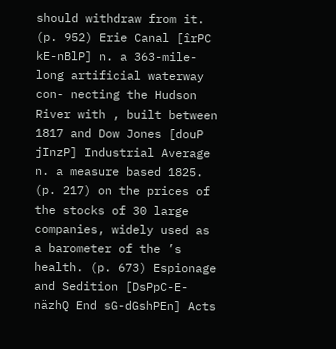should withdraw from it. (p. 952) Erie Canal [îrPC kE-nBlP] n. a 363-mile-long artificial waterway con- necting the Hudson River with , built between 1817 and Dow Jones [douP jInzP] Industrial Average n. a measure based 1825. (p. 217) on the prices of the stocks of 30 large companies, widely used as a barometer of the ’s health. (p. 673) Espionage and Sedition [DsPpC-E-näzhQ End sG-dGshPEn] Acts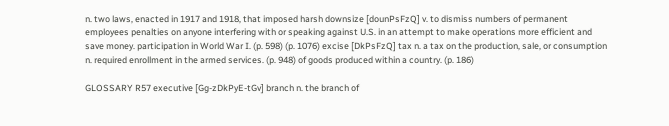n. two laws, enacted in 1917 and 1918, that imposed harsh downsize [dounPsFzQ] v. to dismiss numbers of permanent employees penalties on anyone interfering with or speaking against U.S. in an attempt to make operations more efficient and save money. participation in World War I. (p. 598) (p. 1076) excise [DkPsFzQ] tax n. a tax on the production, sale, or consumption n. required enrollment in the armed services. (p. 948) of goods produced within a country. (p. 186)

GLOSSARY R57 executive [Gg-zDkPyE-tGv] branch n. the branch of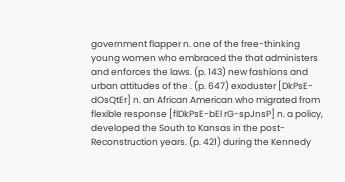government flapper n. one of the free-thinking young women who embraced the that administers and enforces the laws. (p. 143) new fashions and urban attitudes of the . (p. 647) exoduster [DkPsE-dOsQtEr] n. an African American who migrated from flexible response [flDkPsE-bEl rG-spJnsP] n. a policy, developed the South to Kansas in the post-Reconstruction years. (p. 421) during the Kennedy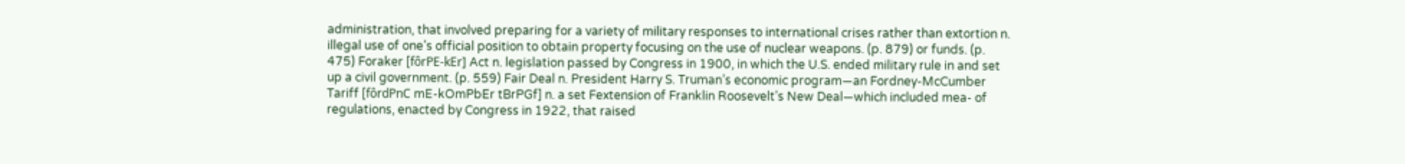administration, that involved preparing for a variety of military responses to international crises rather than extortion n. illegal use of one’s official position to obtain property focusing on the use of nuclear weapons. (p. 879) or funds. (p. 475) Foraker [fôrPE-kEr] Act n. legislation passed by Congress in 1900, in which the U.S. ended military rule in and set up a civil government. (p. 559) Fair Deal n. President Harry S. Truman’s economic program—an Fordney-McCumber Tariff [fôrdPnC mE-kOmPbEr tBrPGf] n. a set Fextension of Franklin Roosevelt’s New Deal—which included mea- of regulations, enacted by Congress in 1922, that raised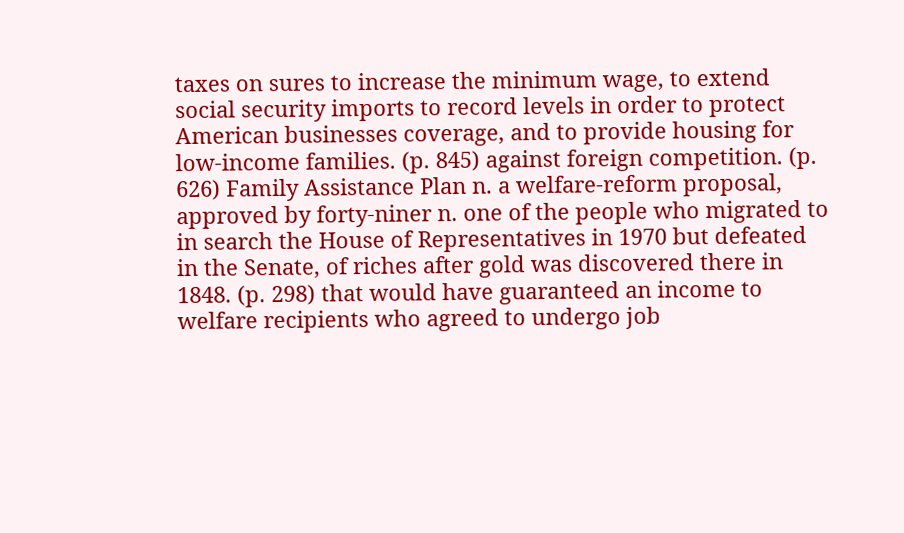taxes on sures to increase the minimum wage, to extend social security imports to record levels in order to protect American businesses coverage, and to provide housing for low-income families. (p. 845) against foreign competition. (p. 626) Family Assistance Plan n. a welfare-reform proposal, approved by forty-niner n. one of the people who migrated to in search the House of Representatives in 1970 but defeated in the Senate, of riches after gold was discovered there in 1848. (p. 298) that would have guaranteed an income to welfare recipients who agreed to undergo job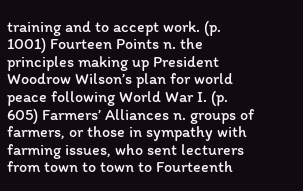training and to accept work. (p. 1001) Fourteen Points n. the principles making up President Woodrow Wilson’s plan for world peace following World War I. (p. 605) Farmers’ Alliances n. groups of farmers, or those in sympathy with farming issues, who sent lecturers from town to town to Fourteenth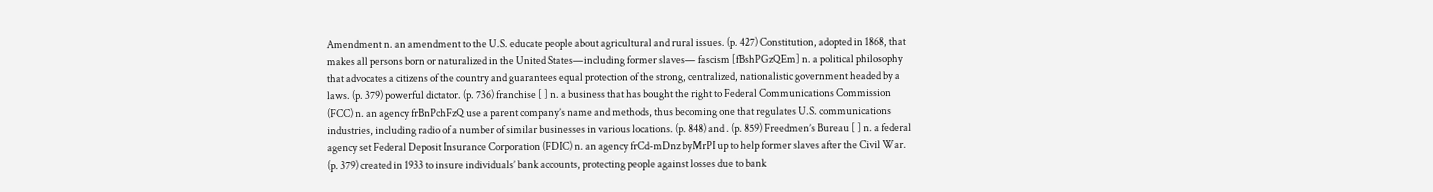Amendment n. an amendment to the U.S. educate people about agricultural and rural issues. (p. 427) Constitution, adopted in 1868, that makes all persons born or naturalized in the United States—including former slaves— fascism [fBshPGzQEm] n. a political philosophy that advocates a citizens of the country and guarantees equal protection of the strong, centralized, nationalistic government headed by a laws. (p. 379) powerful dictator. (p. 736) franchise [ ] n. a business that has bought the right to Federal Communications Commission (FCC) n. an agency frBnPchFzQ use a parent company’s name and methods, thus becoming one that regulates U.S. communications industries, including radio of a number of similar businesses in various locations. (p. 848) and . (p. 859) Freedmen’s Bureau [ ] n. a federal agency set Federal Deposit Insurance Corporation (FDIC) n. an agency frCd-mDnz byMrPI up to help former slaves after the Civil War. (p. 379) created in 1933 to insure individuals’ bank accounts, protecting people against losses due to bank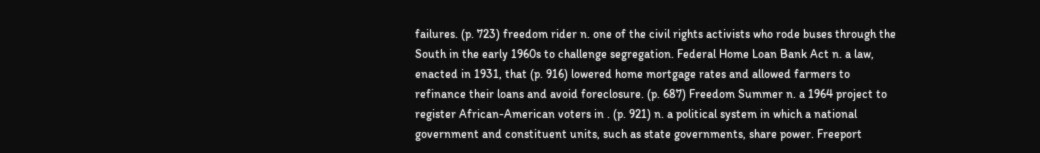failures. (p. 723) freedom rider n. one of the civil rights activists who rode buses through the South in the early 1960s to challenge segregation. Federal Home Loan Bank Act n. a law, enacted in 1931, that (p. 916) lowered home mortgage rates and allowed farmers to refinance their loans and avoid foreclosure. (p. 687) Freedom Summer n. a 1964 project to register African-American voters in . (p. 921) n. a political system in which a national government and constituent units, such as state governments, share power. Freeport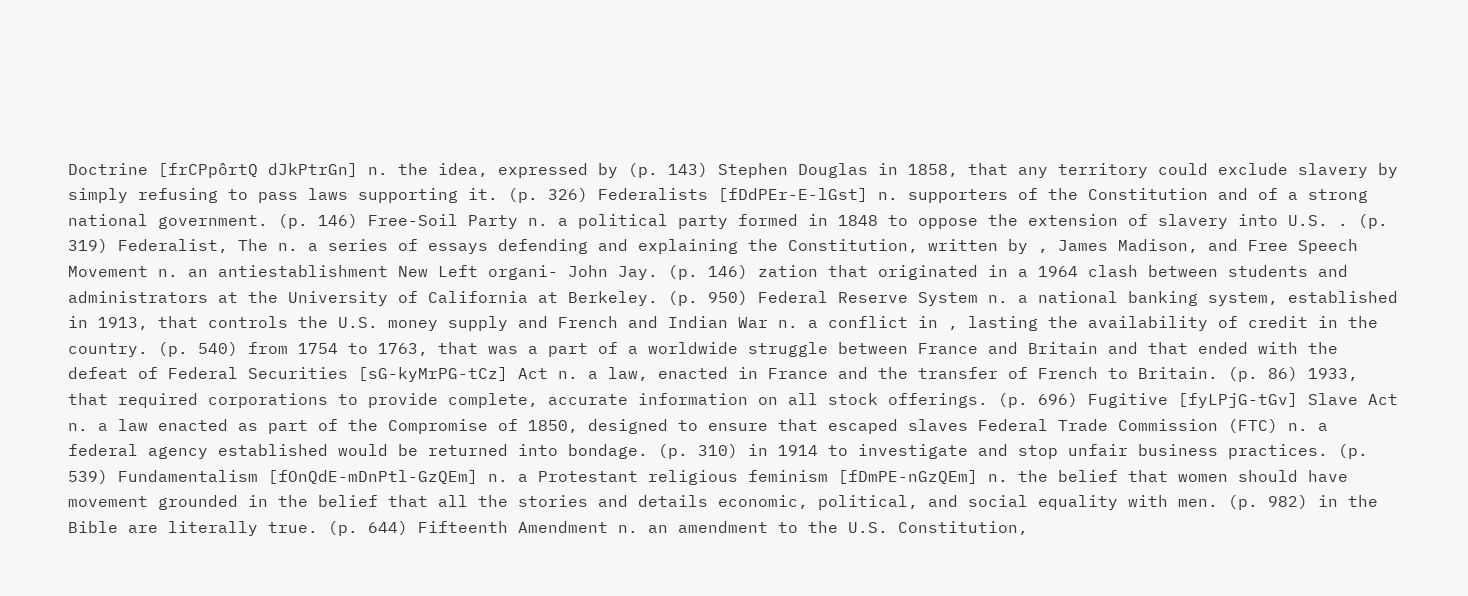Doctrine [frCPpôrtQ dJkPtrGn] n. the idea, expressed by (p. 143) Stephen Douglas in 1858, that any territory could exclude slavery by simply refusing to pass laws supporting it. (p. 326) Federalists [fDdPEr-E-lGst] n. supporters of the Constitution and of a strong national government. (p. 146) Free-Soil Party n. a political party formed in 1848 to oppose the extension of slavery into U.S. . (p. 319) Federalist, The n. a series of essays defending and explaining the Constitution, written by , James Madison, and Free Speech Movement n. an antiestablishment New Left organi- John Jay. (p. 146) zation that originated in a 1964 clash between students and administrators at the University of California at Berkeley. (p. 950) Federal Reserve System n. a national banking system, established in 1913, that controls the U.S. money supply and French and Indian War n. a conflict in , lasting the availability of credit in the country. (p. 540) from 1754 to 1763, that was a part of a worldwide struggle between France and Britain and that ended with the defeat of Federal Securities [sG-kyMrPG-tCz] Act n. a law, enacted in France and the transfer of French to Britain. (p. 86) 1933, that required corporations to provide complete, accurate information on all stock offerings. (p. 696) Fugitive [fyLPjG-tGv] Slave Act n. a law enacted as part of the Compromise of 1850, designed to ensure that escaped slaves Federal Trade Commission (FTC) n. a federal agency established would be returned into bondage. (p. 310) in 1914 to investigate and stop unfair business practices. (p. 539) Fundamentalism [fOnQdE-mDnPtl-GzQEm] n. a Protestant religious feminism [fDmPE-nGzQEm] n. the belief that women should have movement grounded in the belief that all the stories and details economic, political, and social equality with men. (p. 982) in the Bible are literally true. (p. 644) Fifteenth Amendment n. an amendment to the U.S. Constitution,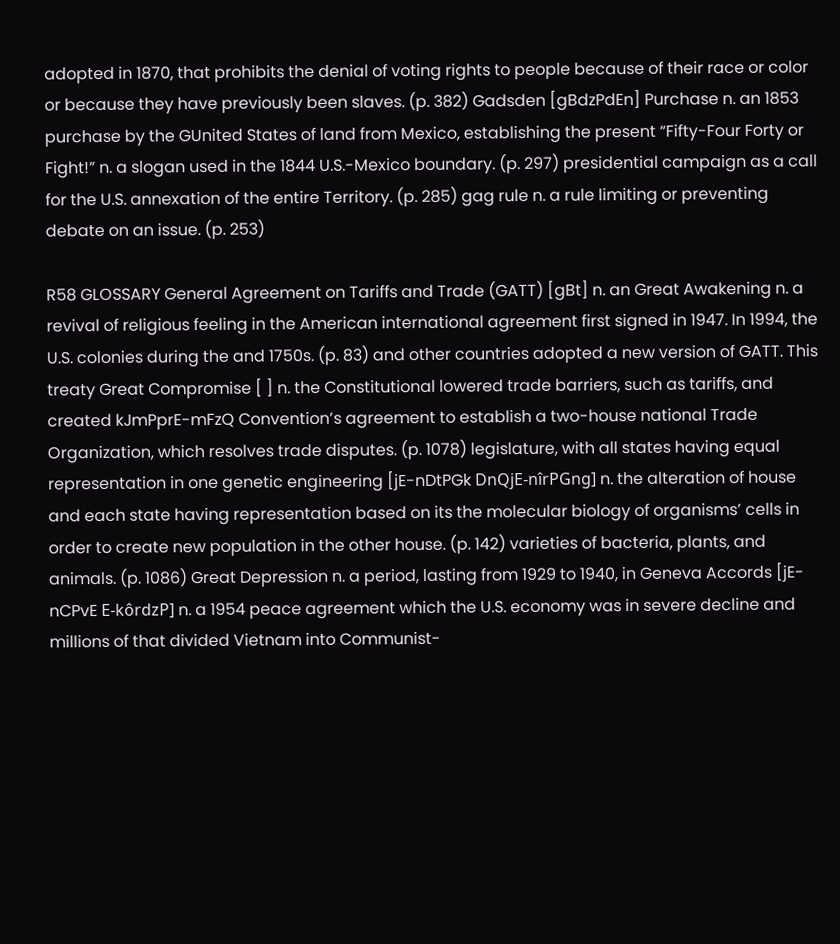adopted in 1870, that prohibits the denial of voting rights to people because of their race or color or because they have previously been slaves. (p. 382) Gadsden [gBdzPdEn] Purchase n. an 1853 purchase by the GUnited States of land from Mexico, establishing the present “Fifty-Four Forty or Fight!” n. a slogan used in the 1844 U.S.-Mexico boundary. (p. 297) presidential campaign as a call for the U.S. annexation of the entire Territory. (p. 285) gag rule n. a rule limiting or preventing debate on an issue. (p. 253)

R58 GLOSSARY General Agreement on Tariffs and Trade (GATT) [gBt] n. an Great Awakening n. a revival of religious feeling in the American international agreement first signed in 1947. In 1994, the U.S. colonies during the and 1750s. (p. 83) and other countries adopted a new version of GATT. This treaty Great Compromise [ ] n. the Constitutional lowered trade barriers, such as tariffs, and created kJmPprE-mFzQ Convention’s agreement to establish a two-house national Trade Organization, which resolves trade disputes. (p. 1078) legislature, with all states having equal representation in one genetic engineering [jE-nDtPGk DnQjE-nîrPGng] n. the alteration of house and each state having representation based on its the molecular biology of organisms’ cells in order to create new population in the other house. (p. 142) varieties of bacteria, plants, and animals. (p. 1086) Great Depression n. a period, lasting from 1929 to 1940, in Geneva Accords [jE-nCPvE E-kôrdzP] n. a 1954 peace agreement which the U.S. economy was in severe decline and millions of that divided Vietnam into Communist-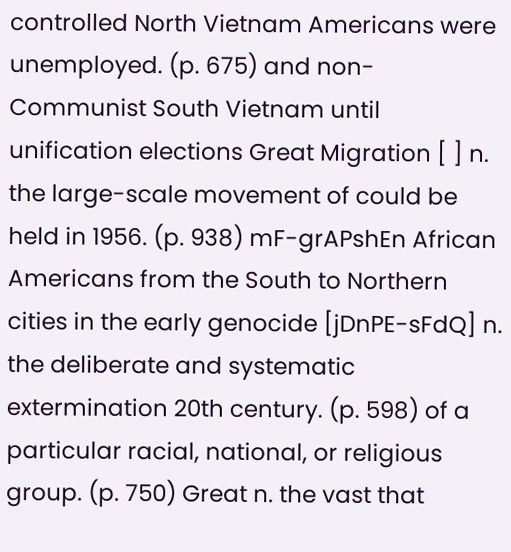controlled North Vietnam Americans were unemployed. (p. 675) and non-Communist South Vietnam until unification elections Great Migration [ ] n. the large-scale movement of could be held in 1956. (p. 938) mF-grAPshEn African Americans from the South to Northern cities in the early genocide [jDnPE-sFdQ] n. the deliberate and systematic extermination 20th century. (p. 598) of a particular racial, national, or religious group. (p. 750) Great n. the vast that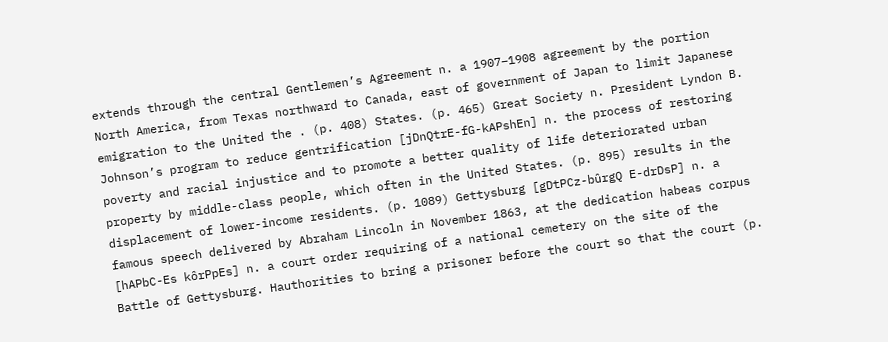extends through the central Gentlemen’s Agreement n. a 1907–1908 agreement by the portion North America, from Texas northward to Canada, east of government of Japan to limit Japanese emigration to the United the . (p. 408) States. (p. 465) Great Society n. President Lyndon B. Johnson’s program to reduce gentrification [jDnQtrE-fG-kAPshEn] n. the process of restoring poverty and racial injustice and to promote a better quality of life deteriorated urban property by middle-class people, which often in the United States. (p. 895) results in the displacement of lower-income residents. (p. 1089) Gettysburg [gDtPCz-bûrgQ E-drDsP] n. a famous speech delivered by Abraham Lincoln in November 1863, at the dedication habeas corpus [hAPbC-Es kôrPpEs] n. a court order requiring of a national cemetery on the site of the Battle of Gettysburg. Hauthorities to bring a prisoner before the court so that the court (p.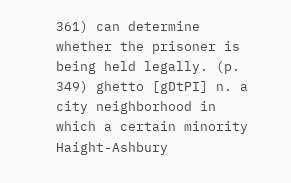361) can determine whether the prisoner is being held legally. (p. 349) ghetto [gDtPI] n. a city neighborhood in which a certain minority Haight-Ashbury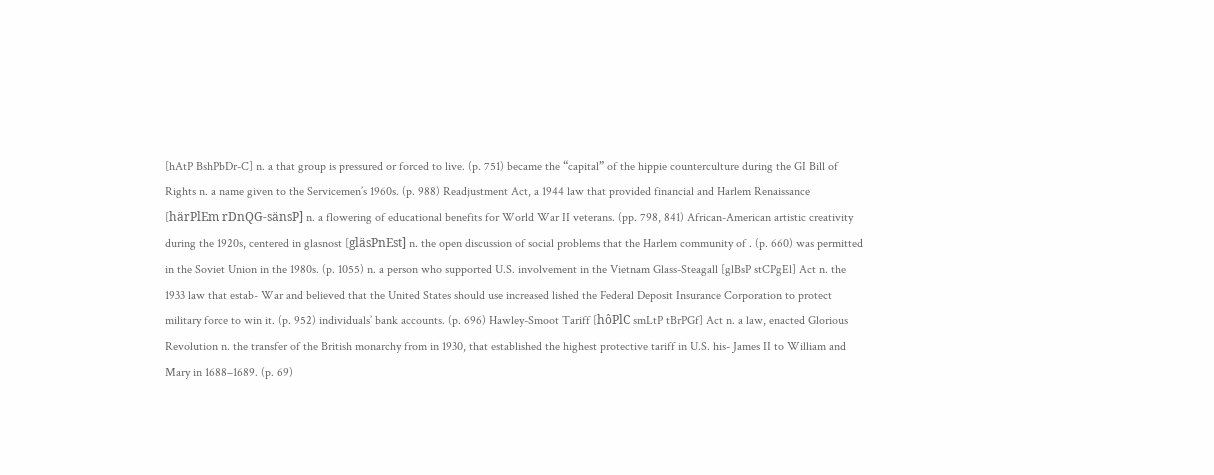[hAtP BshPbDr-C] n. a that group is pressured or forced to live. (p. 751) became the “capital” of the hippie counterculture during the GI Bill of Rights n. a name given to the Servicemen’s 1960s. (p. 988) Readjustment Act, a 1944 law that provided financial and Harlem Renaissance [härPlEm rDnQG-sänsP] n. a flowering of educational benefits for World War II veterans. (pp. 798, 841) African-American artistic creativity during the 1920s, centered in glasnost [gläsPnEst] n. the open discussion of social problems that the Harlem community of . (p. 660) was permitted in the Soviet Union in the 1980s. (p. 1055) n. a person who supported U.S. involvement in the Vietnam Glass-Steagall [glBsP stCPgEl] Act n. the 1933 law that estab- War and believed that the United States should use increased lished the Federal Deposit Insurance Corporation to protect military force to win it. (p. 952) individuals’ bank accounts. (p. 696) Hawley-Smoot Tariff [hôPlC smLtP tBrPGf] Act n. a law, enacted Glorious Revolution n. the transfer of the British monarchy from in 1930, that established the highest protective tariff in U.S. his- James II to William and Mary in 1688–1689. (p. 69)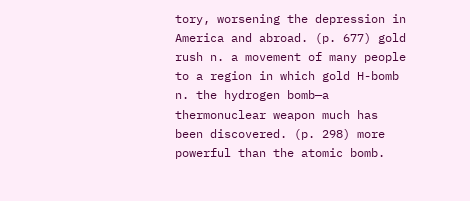tory, worsening the depression in America and abroad. (p. 677) gold rush n. a movement of many people to a region in which gold H-bomb n. the hydrogen bomb—a thermonuclear weapon much has been discovered. (p. 298) more powerful than the atomic bomb.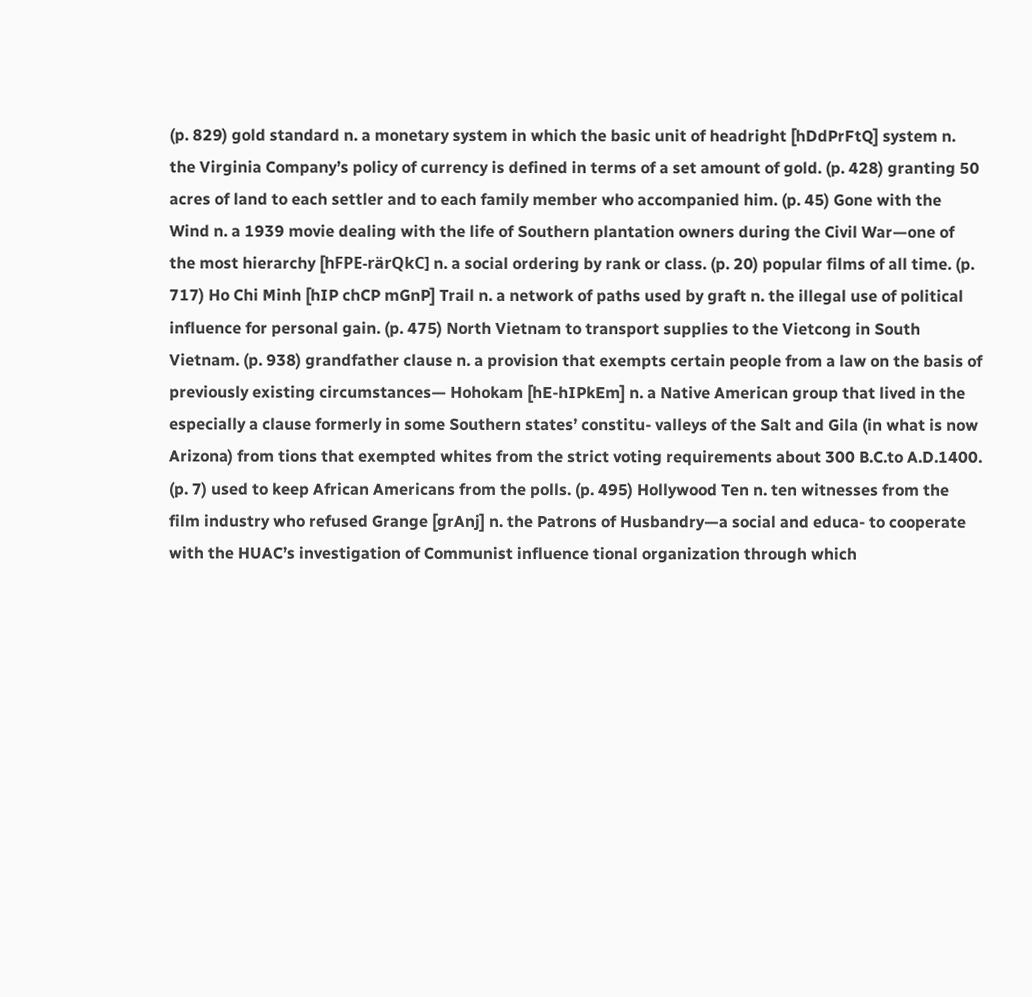(p. 829) gold standard n. a monetary system in which the basic unit of headright [hDdPrFtQ] system n. the Virginia Company’s policy of currency is defined in terms of a set amount of gold. (p. 428) granting 50 acres of land to each settler and to each family member who accompanied him. (p. 45) Gone with the Wind n. a 1939 movie dealing with the life of Southern plantation owners during the Civil War—one of the most hierarchy [hFPE-rärQkC] n. a social ordering by rank or class. (p. 20) popular films of all time. (p. 717) Ho Chi Minh [hIP chCP mGnP] Trail n. a network of paths used by graft n. the illegal use of political influence for personal gain. (p. 475) North Vietnam to transport supplies to the Vietcong in South Vietnam. (p. 938) grandfather clause n. a provision that exempts certain people from a law on the basis of previously existing circumstances— Hohokam [hE-hIPkEm] n. a Native American group that lived in the especially a clause formerly in some Southern states’ constitu- valleys of the Salt and Gila (in what is now Arizona) from tions that exempted whites from the strict voting requirements about 300 B.C.to A.D.1400. (p. 7) used to keep African Americans from the polls. (p. 495) Hollywood Ten n. ten witnesses from the film industry who refused Grange [grAnj] n. the Patrons of Husbandry—a social and educa- to cooperate with the HUAC’s investigation of Communist influence tional organization through which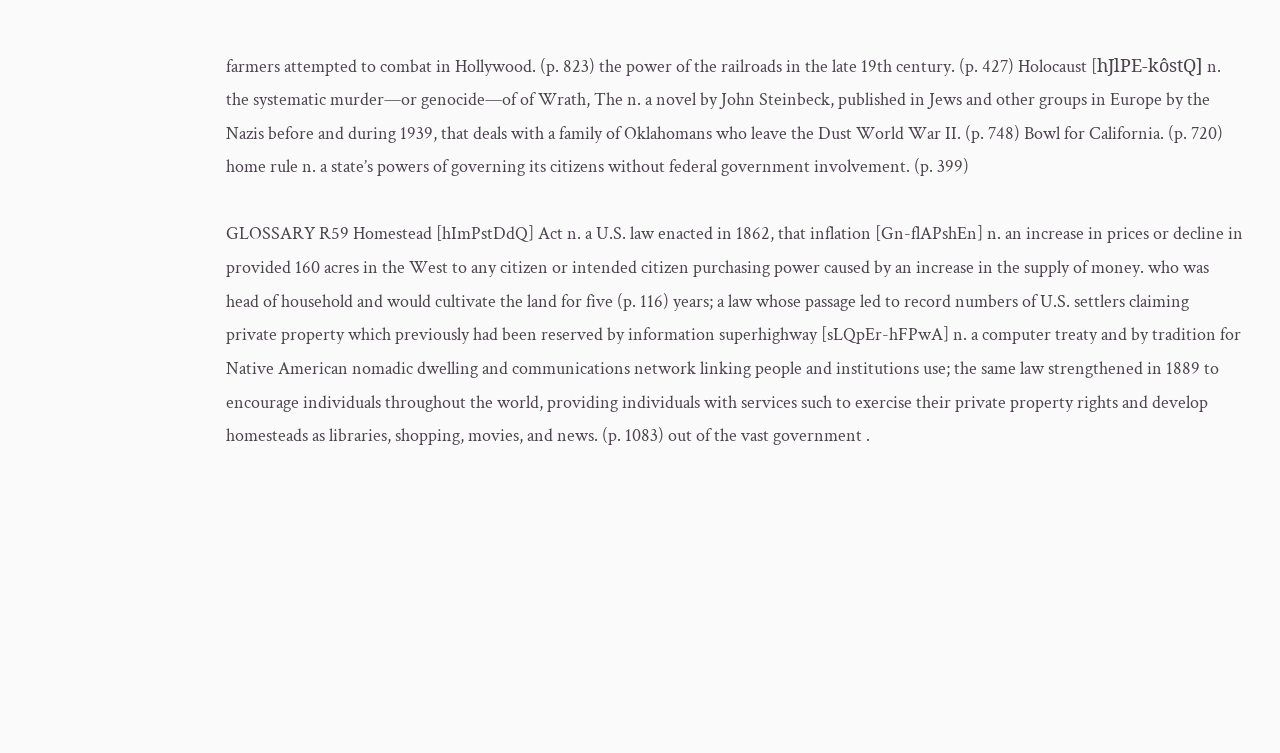farmers attempted to combat in Hollywood. (p. 823) the power of the railroads in the late 19th century. (p. 427) Holocaust [hJlPE-kôstQ] n. the systematic murder—or genocide—of of Wrath, The n. a novel by John Steinbeck, published in Jews and other groups in Europe by the Nazis before and during 1939, that deals with a family of Oklahomans who leave the Dust World War II. (p. 748) Bowl for California. (p. 720) home rule n. a state’s powers of governing its citizens without federal government involvement. (p. 399)

GLOSSARY R59 Homestead [hImPstDdQ] Act n. a U.S. law enacted in 1862, that inflation [Gn-flAPshEn] n. an increase in prices or decline in provided 160 acres in the West to any citizen or intended citizen purchasing power caused by an increase in the supply of money. who was head of household and would cultivate the land for five (p. 116) years; a law whose passage led to record numbers of U.S. settlers claiming private property which previously had been reserved by information superhighway [sLQpEr-hFPwA] n. a computer treaty and by tradition for Native American nomadic dwelling and communications network linking people and institutions use; the same law strengthened in 1889 to encourage individuals throughout the world, providing individuals with services such to exercise their private property rights and develop homesteads as libraries, shopping, movies, and news. (p. 1083) out of the vast government .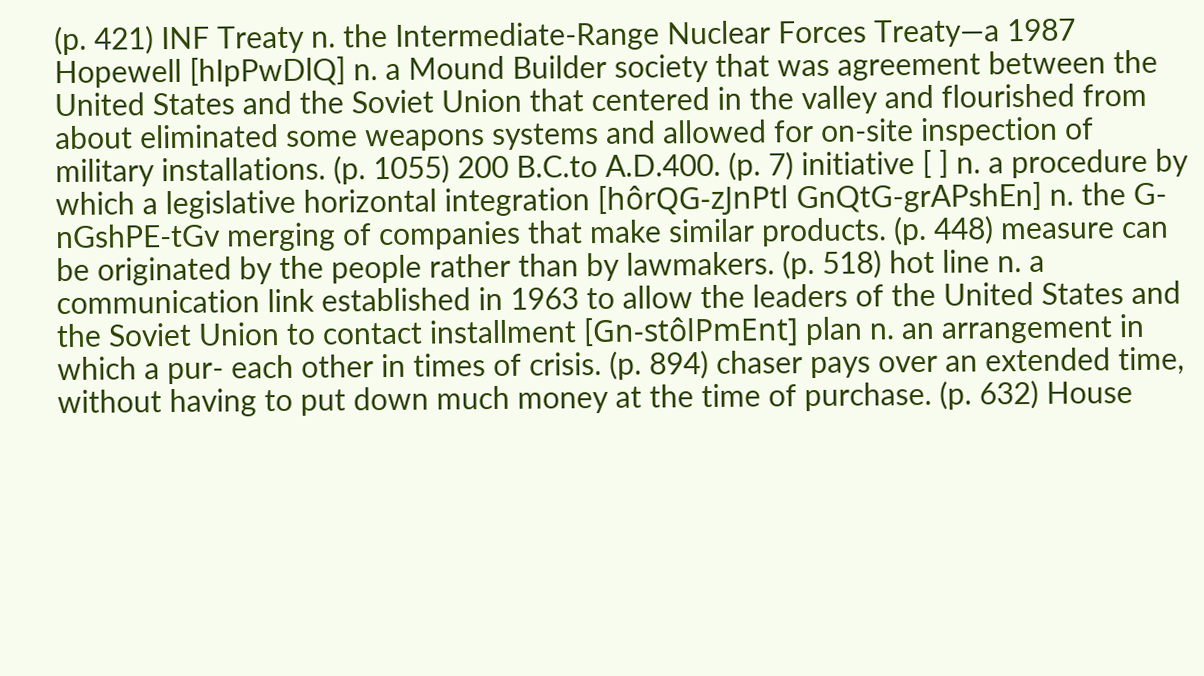(p. 421) INF Treaty n. the Intermediate-Range Nuclear Forces Treaty—a 1987 Hopewell [hIpPwDlQ] n. a Mound Builder society that was agreement between the United States and the Soviet Union that centered in the valley and flourished from about eliminated some weapons systems and allowed for on-site inspection of military installations. (p. 1055) 200 B.C.to A.D.400. (p. 7) initiative [ ] n. a procedure by which a legislative horizontal integration [hôrQG-zJnPtl GnQtG-grAPshEn] n. the G-nGshPE-tGv merging of companies that make similar products. (p. 448) measure can be originated by the people rather than by lawmakers. (p. 518) hot line n. a communication link established in 1963 to allow the leaders of the United States and the Soviet Union to contact installment [Gn-stôlPmEnt] plan n. an arrangement in which a pur- each other in times of crisis. (p. 894) chaser pays over an extended time, without having to put down much money at the time of purchase. (p. 632) House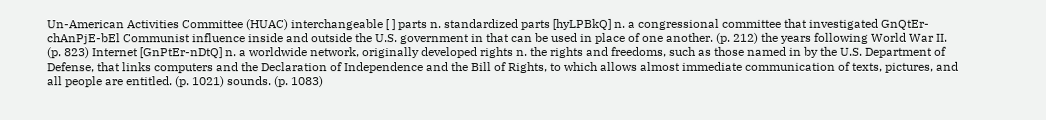Un-American Activities Committee (HUAC) interchangeable [ ] parts n. standardized parts [hyLPBkQ] n. a congressional committee that investigated GnQtEr-chAnPjE-bEl Communist influence inside and outside the U.S. government in that can be used in place of one another. (p. 212) the years following World War II. (p. 823) Internet [GnPtEr-nDtQ] n. a worldwide network, originally developed rights n. the rights and freedoms, such as those named in by the U.S. Department of Defense, that links computers and the Declaration of Independence and the Bill of Rights, to which allows almost immediate communication of texts, pictures, and all people are entitled. (p. 1021) sounds. (p. 1083)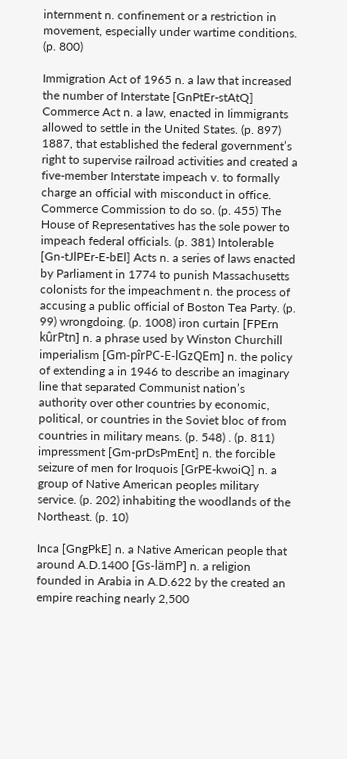internment n. confinement or a restriction in movement, especially under wartime conditions. (p. 800)

Immigration Act of 1965 n. a law that increased the number of Interstate [GnPtEr-stAtQ] Commerce Act n. a law, enacted in Iimmigrants allowed to settle in the United States. (p. 897) 1887, that established the federal government’s right to supervise railroad activities and created a five-member Interstate impeach v. to formally charge an official with misconduct in office. Commerce Commission to do so. (p. 455) The House of Representatives has the sole power to impeach federal officials. (p. 381) Intolerable [Gn-tJlPEr-E-bEl] Acts n. a series of laws enacted by Parliament in 1774 to punish Massachusetts colonists for the impeachment n. the process of accusing a public official of Boston Tea Party. (p. 99) wrongdoing. (p. 1008) iron curtain [FPErn kûrPtn] n. a phrase used by Winston Churchill imperialism [Gm-pîrPC-E-lGzQEm] n. the policy of extending a in 1946 to describe an imaginary line that separated Communist nation’s authority over other countries by economic, political, or countries in the Soviet bloc of from countries in military means. (p. 548) . (p. 811) impressment [Gm-prDsPmEnt] n. the forcible seizure of men for Iroquois [GrPE-kwoiQ] n. a group of Native American peoples military service. (p. 202) inhabiting the woodlands of the Northeast. (p. 10)

Inca [GngPkE] n. a Native American people that around A.D.1400 [Gs-lämP] n. a religion founded in Arabia in A.D.622 by the created an empire reaching nearly 2,500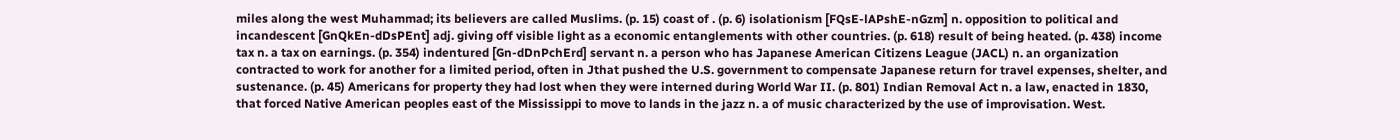miles along the west Muhammad; its believers are called Muslims. (p. 15) coast of . (p. 6) isolationism [FQsE-lAPshE-nGzm] n. opposition to political and incandescent [GnQkEn-dDsPEnt] adj. giving off visible light as a economic entanglements with other countries. (p. 618) result of being heated. (p. 438) income tax n. a tax on earnings. (p. 354) indentured [Gn-dDnPchErd] servant n. a person who has Japanese American Citizens League (JACL) n. an organization contracted to work for another for a limited period, often in Jthat pushed the U.S. government to compensate Japanese return for travel expenses, shelter, and sustenance. (p. 45) Americans for property they had lost when they were interned during World War II. (p. 801) Indian Removal Act n. a law, enacted in 1830, that forced Native American peoples east of the Mississippi to move to lands in the jazz n. a of music characterized by the use of improvisation. West.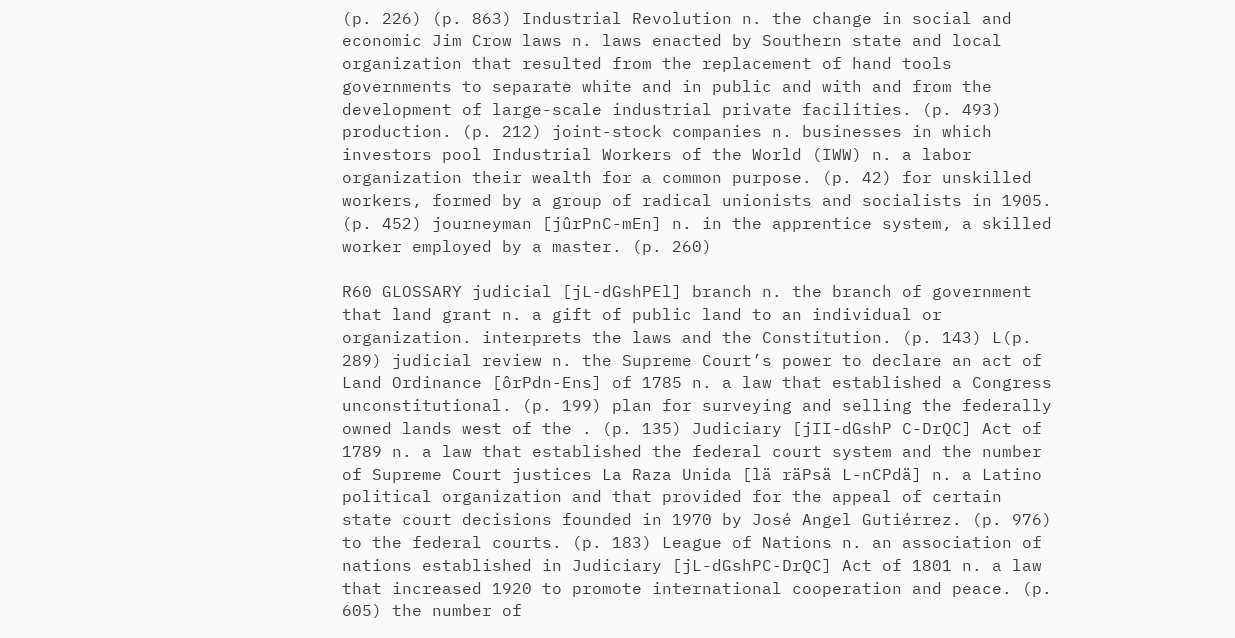(p. 226) (p. 863) Industrial Revolution n. the change in social and economic Jim Crow laws n. laws enacted by Southern state and local organization that resulted from the replacement of hand tools governments to separate white and in public and with and from the development of large-scale industrial private facilities. (p. 493) production. (p. 212) joint-stock companies n. businesses in which investors pool Industrial Workers of the World (IWW) n. a labor organization their wealth for a common purpose. (p. 42) for unskilled workers, formed by a group of radical unionists and socialists in 1905. (p. 452) journeyman [jûrPnC-mEn] n. in the apprentice system, a skilled worker employed by a master. (p. 260)

R60 GLOSSARY judicial [jL-dGshPEl] branch n. the branch of government that land grant n. a gift of public land to an individual or organization. interprets the laws and the Constitution. (p. 143) L(p. 289) judicial review n. the Supreme Court’s power to declare an act of Land Ordinance [ôrPdn-Ens] of 1785 n. a law that established a Congress unconstitutional. (p. 199) plan for surveying and selling the federally owned lands west of the . (p. 135) Judiciary [jII-dGshP C-DrQC] Act of 1789 n. a law that established the federal court system and the number of Supreme Court justices La Raza Unida [lä räPsä L-nCPdä] n. a Latino political organization and that provided for the appeal of certain state court decisions founded in 1970 by José Angel Gutiérrez. (p. 976) to the federal courts. (p. 183) League of Nations n. an association of nations established in Judiciary [jL-dGshPC-DrQC] Act of 1801 n. a law that increased 1920 to promote international cooperation and peace. (p. 605) the number of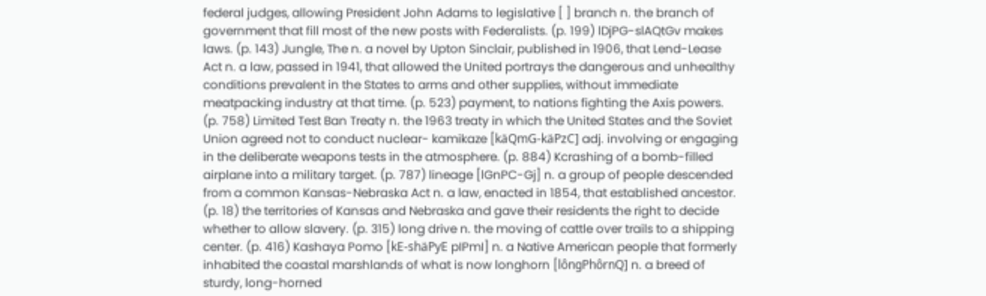federal judges, allowing President John Adams to legislative [ ] branch n. the branch of government that fill most of the new posts with Federalists. (p. 199) lDjPG-slAQtGv makes laws. (p. 143) Jungle, The n. a novel by Upton Sinclair, published in 1906, that Lend-Lease Act n. a law, passed in 1941, that allowed the United portrays the dangerous and unhealthy conditions prevalent in the States to arms and other supplies, without immediate meatpacking industry at that time. (p. 523) payment, to nations fighting the Axis powers. (p. 758) Limited Test Ban Treaty n. the 1963 treaty in which the United States and the Soviet Union agreed not to conduct nuclear- kamikaze [käQmG-käPzC] adj. involving or engaging in the deliberate weapons tests in the atmosphere. (p. 884) Kcrashing of a bomb-filled airplane into a military target. (p. 787) lineage [lGnPC-Gj] n. a group of people descended from a common Kansas-Nebraska Act n. a law, enacted in 1854, that established ancestor. (p. 18) the territories of Kansas and Nebraska and gave their residents the right to decide whether to allow slavery. (p. 315) long drive n. the moving of cattle over trails to a shipping center. (p. 416) Kashaya Pomo [kE-shäPyE pIPmI] n. a Native American people that formerly inhabited the coastal marshlands of what is now longhorn [lôngPhôrnQ] n. a breed of sturdy, long-horned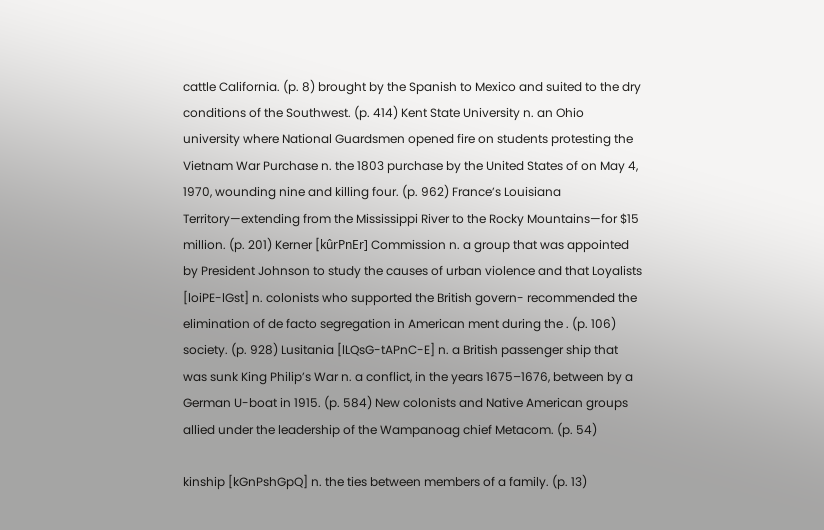cattle California. (p. 8) brought by the Spanish to Mexico and suited to the dry conditions of the Southwest. (p. 414) Kent State University n. an Ohio university where National Guardsmen opened fire on students protesting the Vietnam War Purchase n. the 1803 purchase by the United States of on May 4, 1970, wounding nine and killing four. (p. 962) France’s Louisiana Territory—extending from the Mississippi River to the Rocky Mountains—for $15 million. (p. 201) Kerner [kûrPnEr] Commission n. a group that was appointed by President Johnson to study the causes of urban violence and that Loyalists [loiPE-lGst] n. colonists who supported the British govern- recommended the elimination of de facto segregation in American ment during the . (p. 106) society. (p. 928) Lusitania [lLQsG-tAPnC-E] n. a British passenger ship that was sunk King Philip’s War n. a conflict, in the years 1675–1676, between by a German U-boat in 1915. (p. 584) New colonists and Native American groups allied under the leadership of the Wampanoag chief Metacom. (p. 54)

kinship [kGnPshGpQ] n. the ties between members of a family. (p. 13)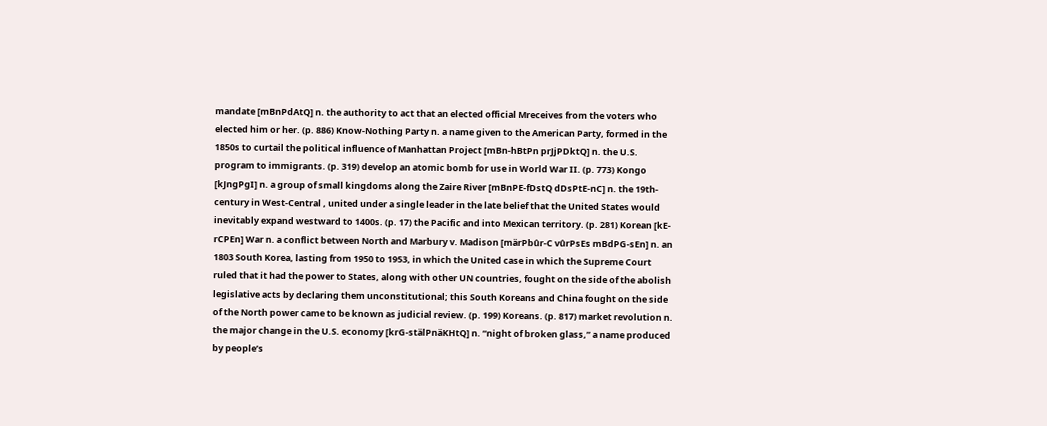mandate [mBnPdAtQ] n. the authority to act that an elected official Mreceives from the voters who elected him or her. (p. 886) Know-Nothing Party n. a name given to the American Party, formed in the 1850s to curtail the political influence of Manhattan Project [mBn-hBtPn prJjPDktQ] n. the U.S. program to immigrants. (p. 319) develop an atomic bomb for use in World War II. (p. 773) Kongo [kJngPgI] n. a group of small kingdoms along the Zaire River [mBnPE-fDstQ dDsPtE-nC] n. the 19th-century in West-Central , united under a single leader in the late belief that the United States would inevitably expand westward to 1400s. (p. 17) the Pacific and into Mexican territory. (p. 281) Korean [kE-rCPEn] War n. a conflict between North and Marbury v. Madison [märPbûr-C vûrPsEs mBdPG-sEn] n. an 1803 South Korea, lasting from 1950 to 1953, in which the United case in which the Supreme Court ruled that it had the power to States, along with other UN countries, fought on the side of the abolish legislative acts by declaring them unconstitutional; this South Koreans and China fought on the side of the North power came to be known as judicial review. (p. 199) Koreans. (p. 817) market revolution n. the major change in the U.S. economy [krG-stälPnäKHtQ] n. “night of broken glass,” a name produced by people’s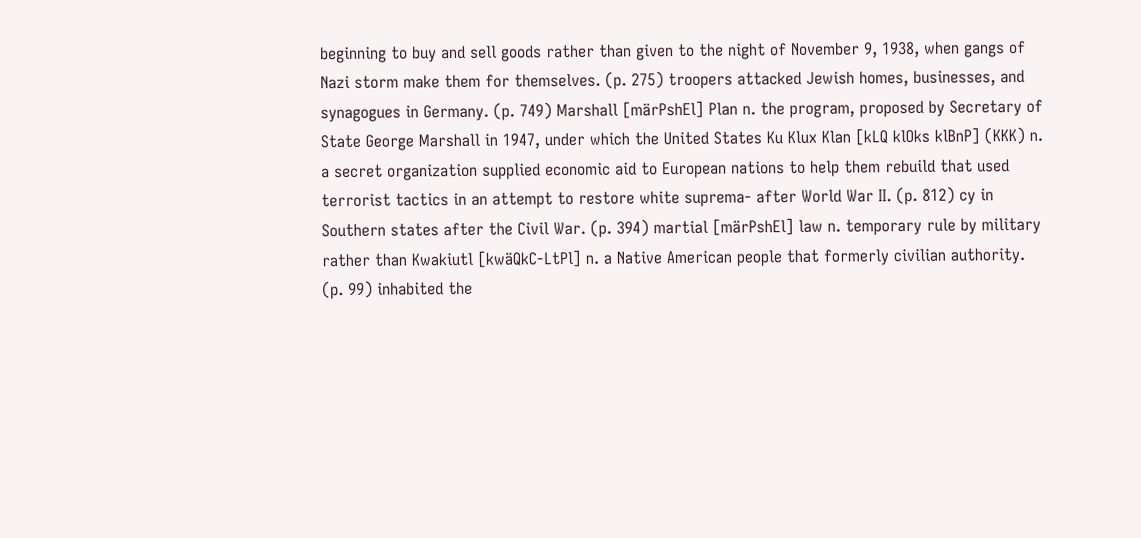beginning to buy and sell goods rather than given to the night of November 9, 1938, when gangs of Nazi storm make them for themselves. (p. 275) troopers attacked Jewish homes, businesses, and synagogues in Germany. (p. 749) Marshall [märPshEl] Plan n. the program, proposed by Secretary of State George Marshall in 1947, under which the United States Ku Klux Klan [kLQ klOks klBnP] (KKK) n. a secret organization supplied economic aid to European nations to help them rebuild that used terrorist tactics in an attempt to restore white suprema- after World War II. (p. 812) cy in Southern states after the Civil War. (p. 394) martial [märPshEl] law n. temporary rule by military rather than Kwakiutl [kwäQkC-LtPl] n. a Native American people that formerly civilian authority. (p. 99) inhabited the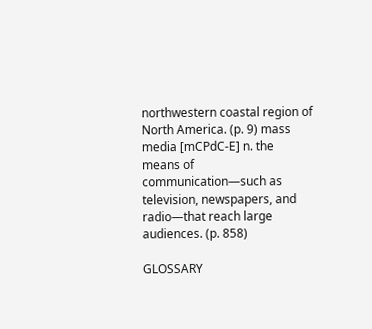northwestern coastal region of North America. (p. 9) mass media [mCPdC-E] n. the means of communication—such as television, newspapers, and radio—that reach large audiences. (p. 858)

GLOSSARY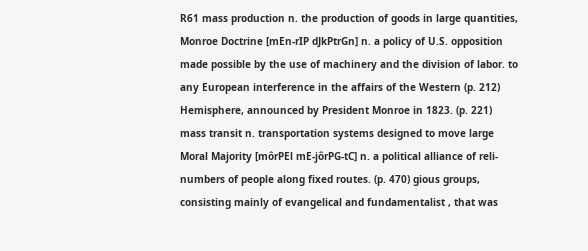R61 mass production n. the production of goods in large quantities, Monroe Doctrine [mEn-rIP dJkPtrGn] n. a policy of U.S. opposition made possible by the use of machinery and the division of labor. to any European interference in the affairs of the Western (p. 212) Hemisphere, announced by President Monroe in 1823. (p. 221) mass transit n. transportation systems designed to move large Moral Majority [môrPEl mE-jôrPG-tC] n. a political alliance of reli- numbers of people along fixed routes. (p. 470) gious groups, consisting mainly of evangelical and fundamentalist , that was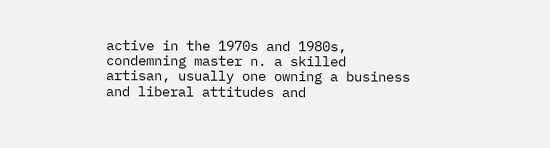active in the 1970s and 1980s, condemning master n. a skilled artisan, usually one owning a business and liberal attitudes and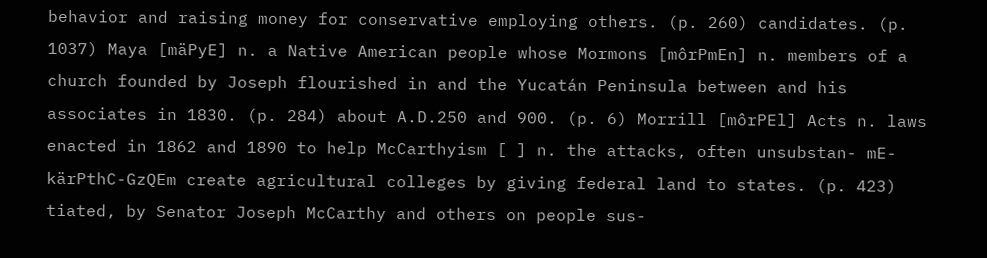behavior and raising money for conservative employing others. (p. 260) candidates. (p. 1037) Maya [mäPyE] n. a Native American people whose Mormons [môrPmEn] n. members of a church founded by Joseph flourished in and the Yucatán Peninsula between and his associates in 1830. (p. 284) about A.D.250 and 900. (p. 6) Morrill [môrPEl] Acts n. laws enacted in 1862 and 1890 to help McCarthyism [ ] n. the attacks, often unsubstan- mE-kärPthC-GzQEm create agricultural colleges by giving federal land to states. (p. 423) tiated, by Senator Joseph McCarthy and others on people sus-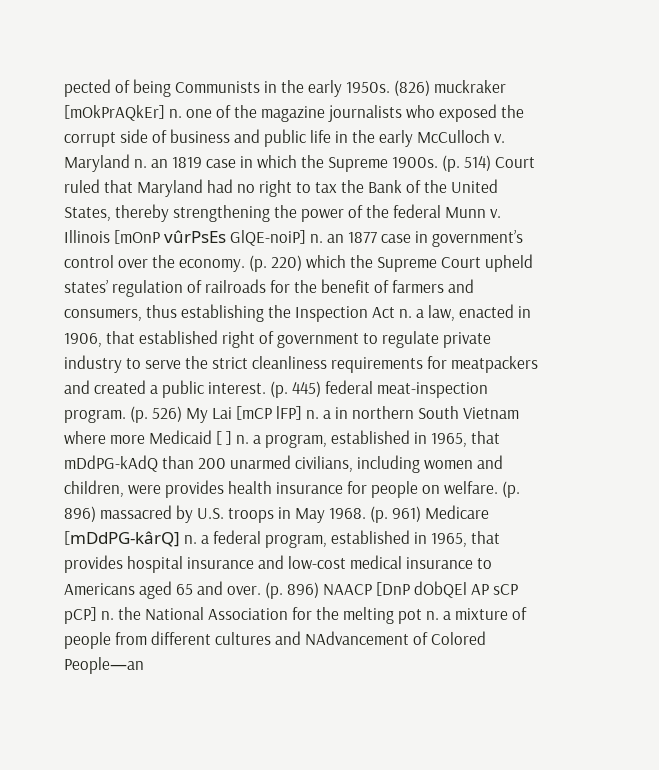pected of being Communists in the early 1950s. (826) muckraker [mOkPrAQkEr] n. one of the magazine journalists who exposed the corrupt side of business and public life in the early McCulloch v. Maryland n. an 1819 case in which the Supreme 1900s. (p. 514) Court ruled that Maryland had no right to tax the Bank of the United States, thereby strengthening the power of the federal Munn v. Illinois [mOnP vûrPsEs GlQE-noiP] n. an 1877 case in government’s control over the economy. (p. 220) which the Supreme Court upheld states’ regulation of railroads for the benefit of farmers and consumers, thus establishing the Inspection Act n. a law, enacted in 1906, that established right of government to regulate private industry to serve the strict cleanliness requirements for meatpackers and created a public interest. (p. 445) federal meat-inspection program. (p. 526) My Lai [mCP lFP] n. a in northern South Vietnam where more Medicaid [ ] n. a program, established in 1965, that mDdPG-kAdQ than 200 unarmed civilians, including women and children, were provides health insurance for people on welfare. (p. 896) massacred by U.S. troops in May 1968. (p. 961) Medicare [mDdPG-kârQ] n. a federal program, established in 1965, that provides hospital insurance and low-cost medical insurance to Americans aged 65 and over. (p. 896) NAACP [DnP dObQEl AP sCP pCP] n. the National Association for the melting pot n. a mixture of people from different cultures and NAdvancement of Colored People—an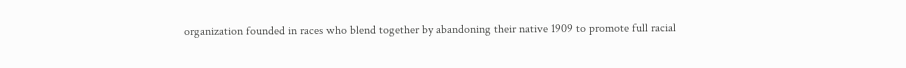organization founded in races who blend together by abandoning their native 1909 to promote full racial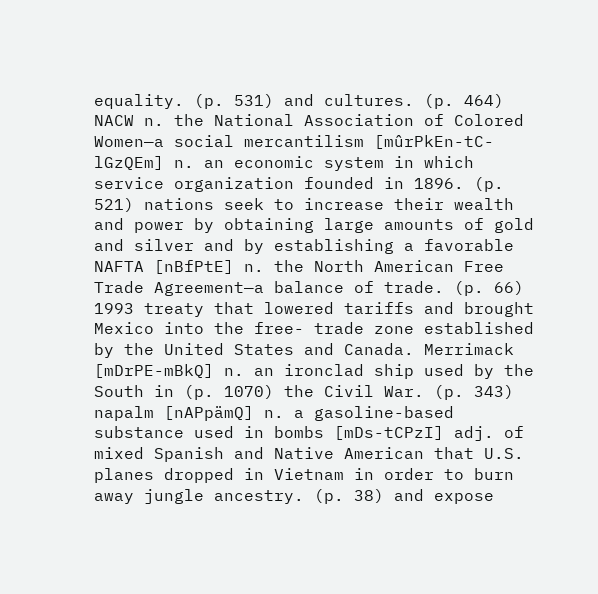equality. (p. 531) and cultures. (p. 464) NACW n. the National Association of Colored Women—a social mercantilism [mûrPkEn-tC-lGzQEm] n. an economic system in which service organization founded in 1896. (p. 521) nations seek to increase their wealth and power by obtaining large amounts of gold and silver and by establishing a favorable NAFTA [nBfPtE] n. the North American Free Trade Agreement—a balance of trade. (p. 66) 1993 treaty that lowered tariffs and brought Mexico into the free- trade zone established by the United States and Canada. Merrimack [mDrPE-mBkQ] n. an ironclad ship used by the South in (p. 1070) the Civil War. (p. 343) napalm [nAPpämQ] n. a gasoline-based substance used in bombs [mDs-tCPzI] adj. of mixed Spanish and Native American that U.S. planes dropped in Vietnam in order to burn away jungle ancestry. (p. 38) and expose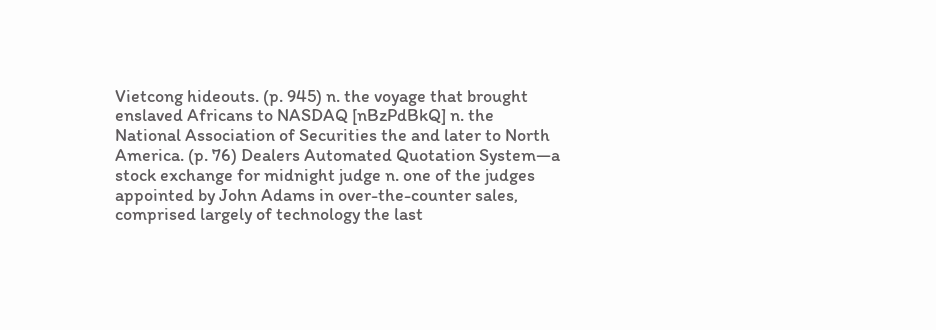Vietcong hideouts. (p. 945) n. the voyage that brought enslaved Africans to NASDAQ [nBzPdBkQ] n. the National Association of Securities the and later to North America. (p. 76) Dealers Automated Quotation System—a stock exchange for midnight judge n. one of the judges appointed by John Adams in over-the-counter sales, comprised largely of technology the last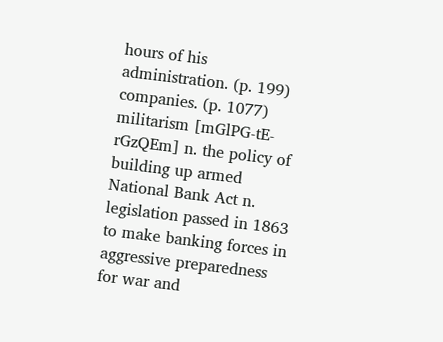hours of his administration. (p. 199) companies. (p. 1077) militarism [mGlPG-tE-rGzQEm] n. the policy of building up armed National Bank Act n. legislation passed in 1863 to make banking forces in aggressive preparedness for war and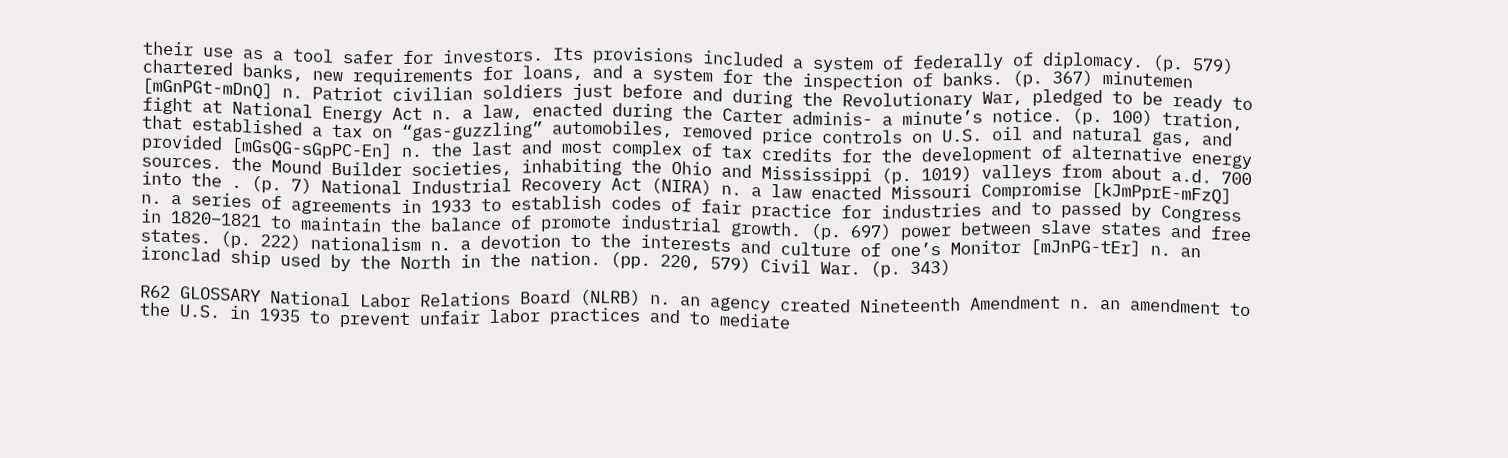their use as a tool safer for investors. Its provisions included a system of federally of diplomacy. (p. 579) chartered banks, new requirements for loans, and a system for the inspection of banks. (p. 367) minutemen [mGnPGt-mDnQ] n. Patriot civilian soldiers just before and during the Revolutionary War, pledged to be ready to fight at National Energy Act n. a law, enacted during the Carter adminis- a minute’s notice. (p. 100) tration, that established a tax on “gas-guzzling” automobiles, removed price controls on U.S. oil and natural gas, and provided [mGsQG-sGpPC-En] n. the last and most complex of tax credits for the development of alternative energy sources. the Mound Builder societies, inhabiting the Ohio and Mississippi (p. 1019) valleys from about a.d. 700 into the . (p. 7) National Industrial Recovery Act (NIRA) n. a law enacted Missouri Compromise [kJmPprE-mFzQ] n. a series of agreements in 1933 to establish codes of fair practice for industries and to passed by Congress in 1820–1821 to maintain the balance of promote industrial growth. (p. 697) power between slave states and free states. (p. 222) nationalism n. a devotion to the interests and culture of one’s Monitor [mJnPG-tEr] n. an ironclad ship used by the North in the nation. (pp. 220, 579) Civil War. (p. 343)

R62 GLOSSARY National Labor Relations Board (NLRB) n. an agency created Nineteenth Amendment n. an amendment to the U.S. in 1935 to prevent unfair labor practices and to mediate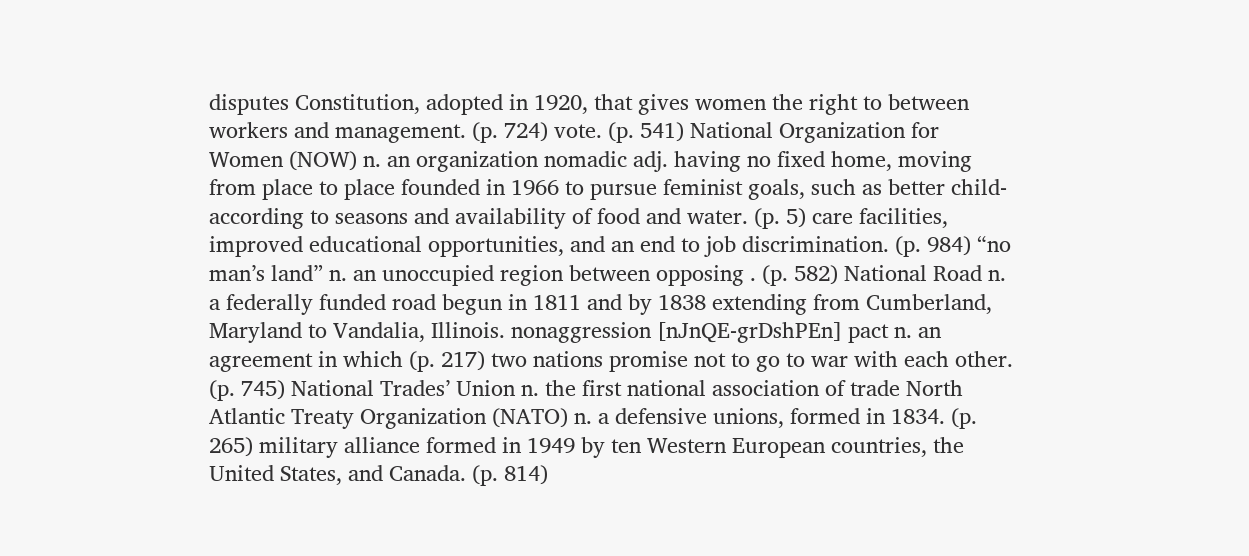disputes Constitution, adopted in 1920, that gives women the right to between workers and management. (p. 724) vote. (p. 541) National Organization for Women (NOW) n. an organization nomadic adj. having no fixed home, moving from place to place founded in 1966 to pursue feminist goals, such as better child- according to seasons and availability of food and water. (p. 5) care facilities, improved educational opportunities, and an end to job discrimination. (p. 984) “no man’s land” n. an unoccupied region between opposing . (p. 582) National Road n. a federally funded road begun in 1811 and by 1838 extending from Cumberland, Maryland to Vandalia, Illinois. nonaggression [nJnQE-grDshPEn] pact n. an agreement in which (p. 217) two nations promise not to go to war with each other. (p. 745) National Trades’ Union n. the first national association of trade North Atlantic Treaty Organization (NATO) n. a defensive unions, formed in 1834. (p. 265) military alliance formed in 1949 by ten Western European countries, the United States, and Canada. (p. 814)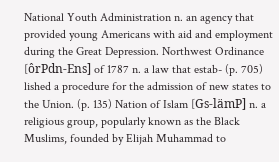National Youth Administration n. an agency that provided young Americans with aid and employment during the Great Depression. Northwest Ordinance [ôrPdn-Ens] of 1787 n. a law that estab- (p. 705) lished a procedure for the admission of new states to the Union. (p. 135) Nation of Islam [Gs-lämP] n. a religious group, popularly known as the Black Muslims, founded by Elijah Muhammad to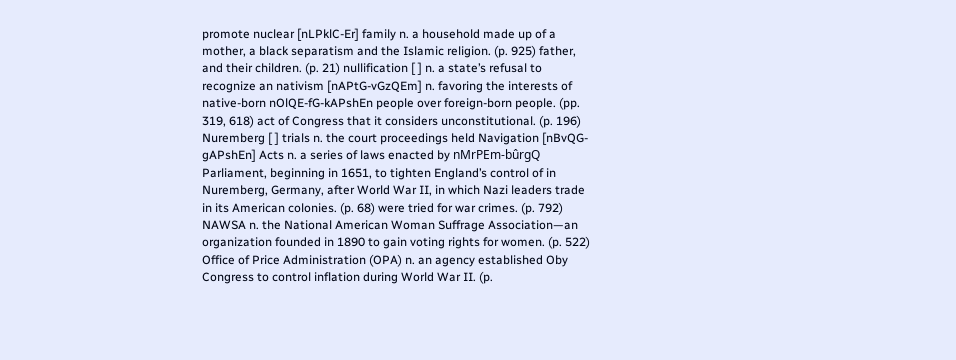promote nuclear [nLPklC-Er] family n. a household made up of a mother, a black separatism and the Islamic religion. (p. 925) father, and their children. (p. 21) nullification [ ] n. a state’s refusal to recognize an nativism [nAPtG-vGzQEm] n. favoring the interests of native-born nOlQE-fG-kAPshEn people over foreign-born people. (pp. 319, 618) act of Congress that it considers unconstitutional. (p. 196) Nuremberg [ ] trials n. the court proceedings held Navigation [nBvQG-gAPshEn] Acts n. a series of laws enacted by nMrPEm-bûrgQ Parliament, beginning in 1651, to tighten England’s control of in Nuremberg, Germany, after World War II, in which Nazi leaders trade in its American colonies. (p. 68) were tried for war crimes. (p. 792) NAWSA n. the National American Woman Suffrage Association—an organization founded in 1890 to gain voting rights for women. (p. 522) Office of Price Administration (OPA) n. an agency established Oby Congress to control inflation during World War II. (p.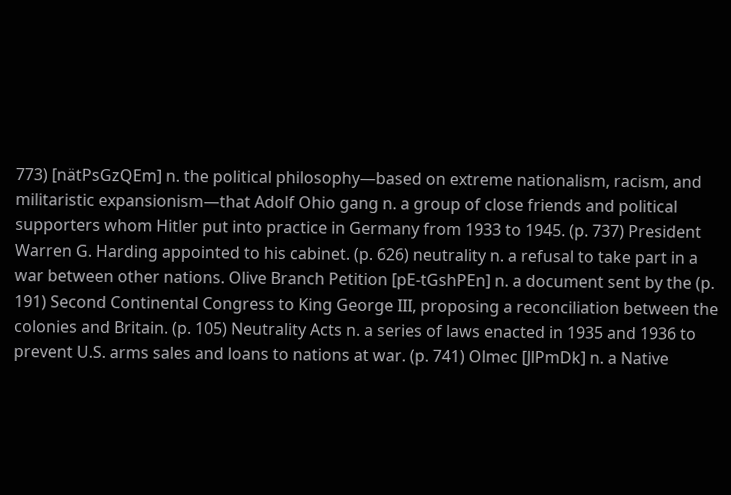773) [nätPsGzQEm] n. the political philosophy—based on extreme nationalism, racism, and militaristic expansionism—that Adolf Ohio gang n. a group of close friends and political supporters whom Hitler put into practice in Germany from 1933 to 1945. (p. 737) President Warren G. Harding appointed to his cabinet. (p. 626) neutrality n. a refusal to take part in a war between other nations. Olive Branch Petition [pE-tGshPEn] n. a document sent by the (p. 191) Second Continental Congress to King George III, proposing a reconciliation between the colonies and Britain. (p. 105) Neutrality Acts n. a series of laws enacted in 1935 and 1936 to prevent U.S. arms sales and loans to nations at war. (p. 741) Olmec [JlPmDk] n. a Native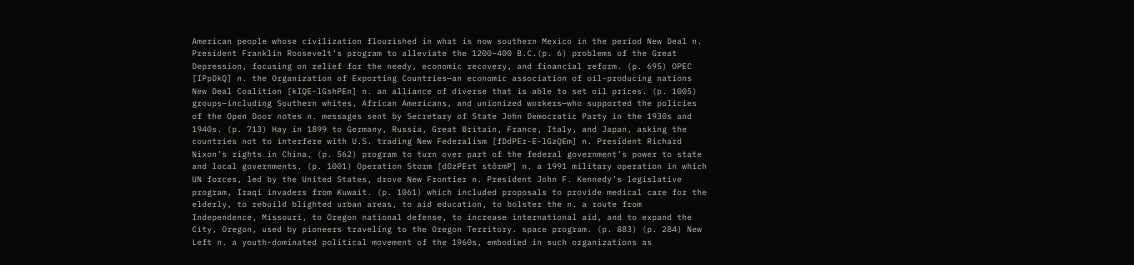American people whose civilization flourished in what is now southern Mexico in the period New Deal n. President Franklin Roosevelt’s program to alleviate the 1200–400 B.C.(p. 6) problems of the Great Depression, focusing on relief for the needy, economic recovery, and financial reform. (p. 695) OPEC [IPpDkQ] n. the Organization of Exporting Countries—an economic association of oil-producing nations New Deal Coalition [kIQE-lGshPEn] n. an alliance of diverse that is able to set oil prices. (p. 1005) groups—including Southern whites, African Americans, and unionized workers—who supported the policies of the Open Door notes n. messages sent by Secretary of State John Democratic Party in the 1930s and 1940s. (p. 713) Hay in 1899 to Germany, Russia, Great Britain, France, Italy, and Japan, asking the countries not to interfere with U.S. trading New Federalism [fDdPEr-E-lGzQEm] n. President Richard Nixon’s rights in China. (p. 562) program to turn over part of the federal government’s power to state and local governments. (p. 1001) Operation Storm [dDzPErt stôrmP] n. a 1991 military operation in which UN forces, led by the United States, drove New Frontier n. President John F. Kennedy’s legislative program, Iraqi invaders from Kuwait. (p. 1061) which included proposals to provide medical care for the elderly, to rebuild blighted urban areas, to aid education, to bolster the n. a route from Independence, Missouri, to Oregon national defense, to increase international aid, and to expand the City, Oregon, used by pioneers traveling to the Oregon Territory. space program. (p. 883) (p. 284) New Left n. a youth-dominated political movement of the 1960s, embodied in such organizations as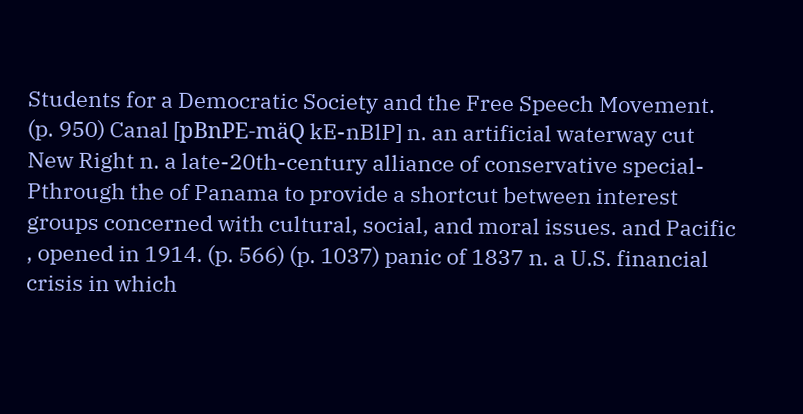Students for a Democratic Society and the Free Speech Movement. (p. 950) Canal [pBnPE-mäQ kE-nBlP] n. an artificial waterway cut New Right n. a late-20th-century alliance of conservative special- Pthrough the of Panama to provide a shortcut between interest groups concerned with cultural, social, and moral issues. and Pacific , opened in 1914. (p. 566) (p. 1037) panic of 1837 n. a U.S. financial crisis in which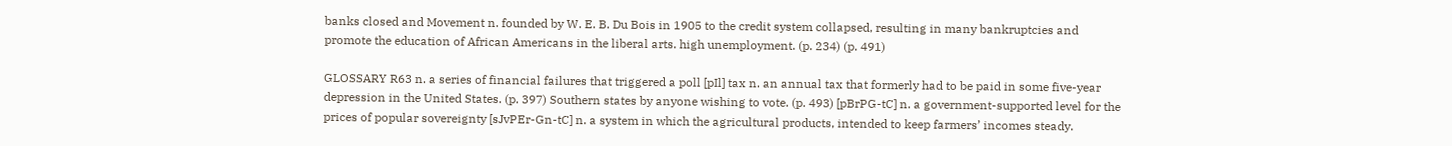banks closed and Movement n. founded by W. E. B. Du Bois in 1905 to the credit system collapsed, resulting in many bankruptcies and promote the education of African Americans in the liberal arts. high unemployment. (p. 234) (p. 491)

GLOSSARY R63 n. a series of financial failures that triggered a poll [pIl] tax n. an annual tax that formerly had to be paid in some five-year depression in the United States. (p. 397) Southern states by anyone wishing to vote. (p. 493) [pBrPG-tC] n. a government-supported level for the prices of popular sovereignty [sJvPEr-Gn-tC] n. a system in which the agricultural products, intended to keep farmers’ incomes steady.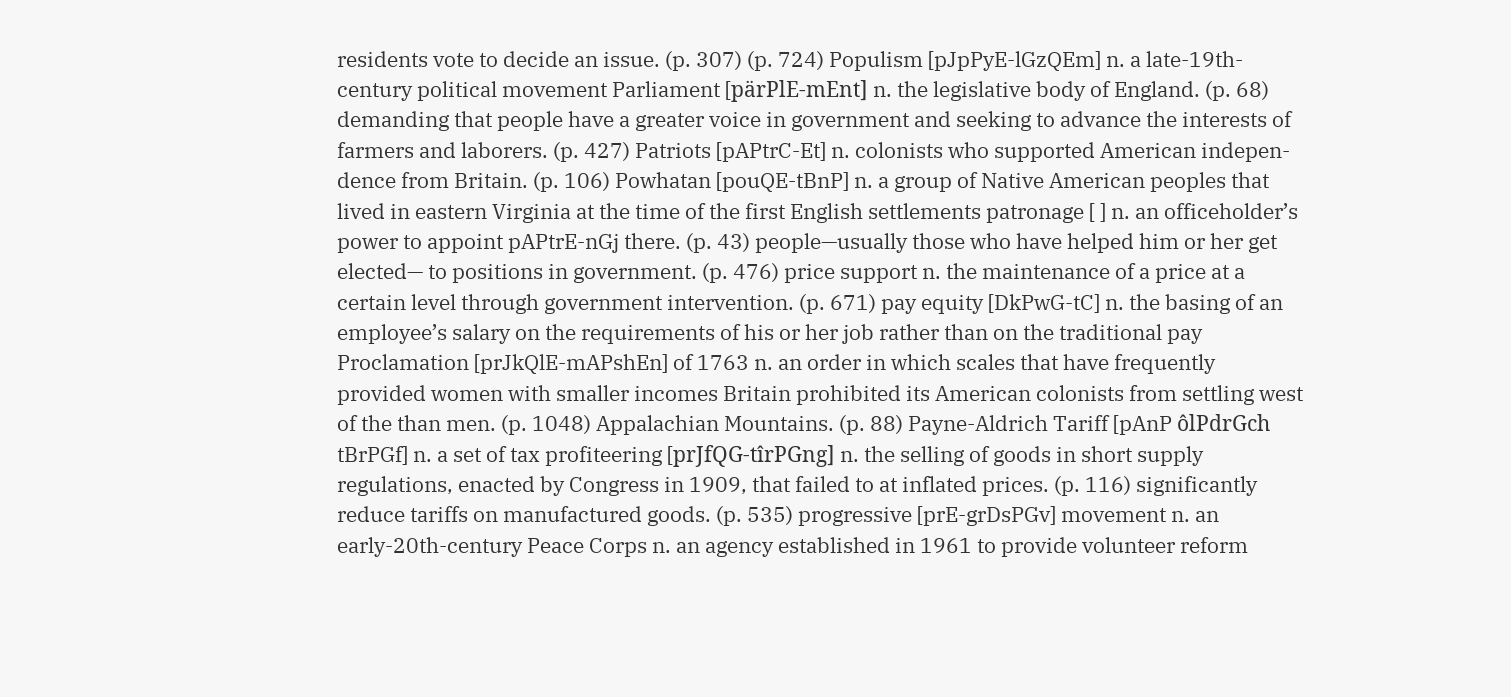residents vote to decide an issue. (p. 307) (p. 724) Populism [pJpPyE-lGzQEm] n. a late-19th-century political movement Parliament [pärPlE-mEnt] n. the legislative body of England. (p. 68) demanding that people have a greater voice in government and seeking to advance the interests of farmers and laborers. (p. 427) Patriots [pAPtrC-Et] n. colonists who supported American indepen- dence from Britain. (p. 106) Powhatan [pouQE-tBnP] n. a group of Native American peoples that lived in eastern Virginia at the time of the first English settlements patronage [ ] n. an officeholder’s power to appoint pAPtrE-nGj there. (p. 43) people—usually those who have helped him or her get elected— to positions in government. (p. 476) price support n. the maintenance of a price at a certain level through government intervention. (p. 671) pay equity [DkPwG-tC] n. the basing of an employee’s salary on the requirements of his or her job rather than on the traditional pay Proclamation [prJkQlE-mAPshEn] of 1763 n. an order in which scales that have frequently provided women with smaller incomes Britain prohibited its American colonists from settling west of the than men. (p. 1048) Appalachian Mountains. (p. 88) Payne-Aldrich Tariff [pAnP ôlPdrGch tBrPGf] n. a set of tax profiteering [prJfQG-tîrPGng] n. the selling of goods in short supply regulations, enacted by Congress in 1909, that failed to at inflated prices. (p. 116) significantly reduce tariffs on manufactured goods. (p. 535) progressive [prE-grDsPGv] movement n. an early-20th-century Peace Corps n. an agency established in 1961 to provide volunteer reform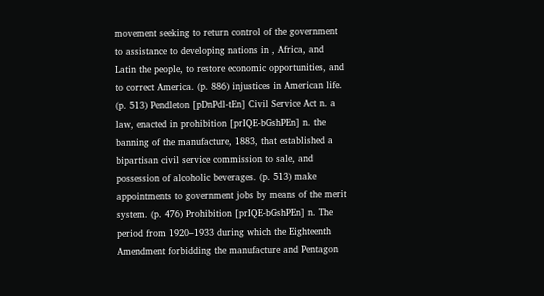movement seeking to return control of the government to assistance to developing nations in , Africa, and Latin the people, to restore economic opportunities, and to correct America. (p. 886) injustices in American life. (p. 513) Pendleton [pDnPdl-tEn] Civil Service Act n. a law, enacted in prohibition [prIQE-bGshPEn] n. the banning of the manufacture, 1883, that established a bipartisan civil service commission to sale, and possession of alcoholic beverages. (p. 513) make appointments to government jobs by means of the merit system. (p. 476) Prohibition [prIQE-bGshPEn] n. The period from 1920–1933 during which the Eighteenth Amendment forbidding the manufacture and Pentagon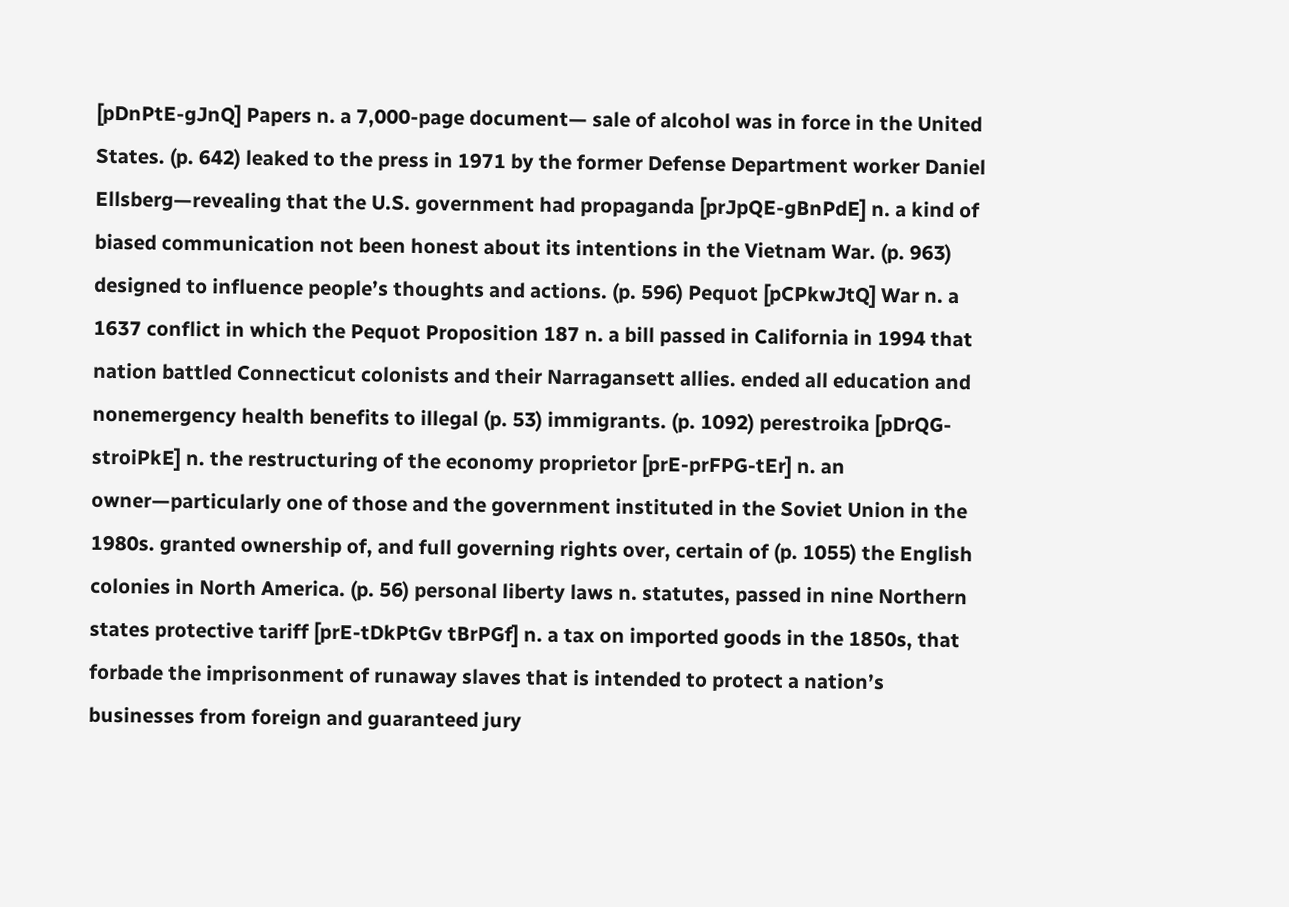[pDnPtE-gJnQ] Papers n. a 7,000-page document— sale of alcohol was in force in the United States. (p. 642) leaked to the press in 1971 by the former Defense Department worker Daniel Ellsberg—revealing that the U.S. government had propaganda [prJpQE-gBnPdE] n. a kind of biased communication not been honest about its intentions in the Vietnam War. (p. 963) designed to influence people’s thoughts and actions. (p. 596) Pequot [pCPkwJtQ] War n. a 1637 conflict in which the Pequot Proposition 187 n. a bill passed in California in 1994 that nation battled Connecticut colonists and their Narragansett allies. ended all education and nonemergency health benefits to illegal (p. 53) immigrants. (p. 1092) perestroika [pDrQG-stroiPkE] n. the restructuring of the economy proprietor [prE-prFPG-tEr] n. an owner—particularly one of those and the government instituted in the Soviet Union in the 1980s. granted ownership of, and full governing rights over, certain of (p. 1055) the English colonies in North America. (p. 56) personal liberty laws n. statutes, passed in nine Northern states protective tariff [prE-tDkPtGv tBrPGf] n. a tax on imported goods in the 1850s, that forbade the imprisonment of runaway slaves that is intended to protect a nation’s businesses from foreign and guaranteed jury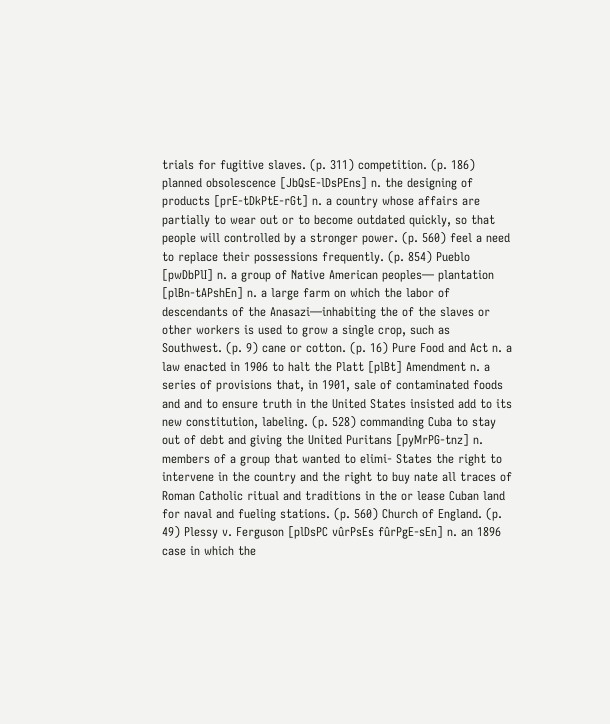trials for fugitive slaves. (p. 311) competition. (p. 186) planned obsolescence [JbQsE-lDsPEns] n. the designing of products [prE-tDkPtE-rGt] n. a country whose affairs are partially to wear out or to become outdated quickly, so that people will controlled by a stronger power. (p. 560) feel a need to replace their possessions frequently. (p. 854) Pueblo [pwDbPlI] n. a group of Native American peoples— plantation [plBn-tAPshEn] n. a large farm on which the labor of descendants of the Anasazi—inhabiting the of the slaves or other workers is used to grow a single crop, such as Southwest. (p. 9) cane or cotton. (p. 16) Pure Food and Act n. a law enacted in 1906 to halt the Platt [plBt] Amendment n. a series of provisions that, in 1901, sale of contaminated foods and and to ensure truth in the United States insisted add to its new constitution, labeling. (p. 528) commanding Cuba to stay out of debt and giving the United Puritans [pyMrPG-tnz] n. members of a group that wanted to elimi- States the right to intervene in the country and the right to buy nate all traces of Roman Catholic ritual and traditions in the or lease Cuban land for naval and fueling stations. (p. 560) Church of England. (p. 49) Plessy v. Ferguson [plDsPC vûrPsEs fûrPgE-sEn] n. an 1896 case in which the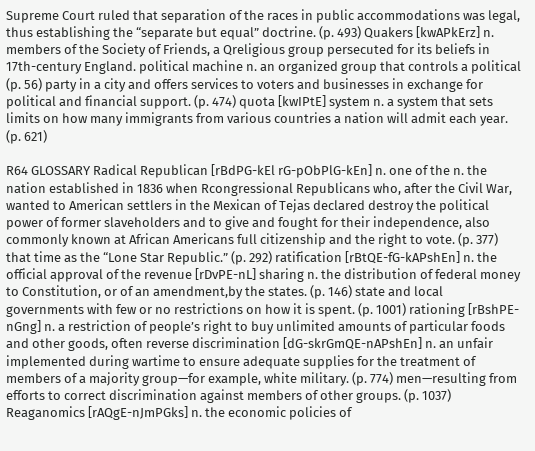Supreme Court ruled that separation of the races in public accommodations was legal, thus establishing the “separate but equal” doctrine. (p. 493) Quakers [kwAPkErz] n. members of the Society of Friends, a Qreligious group persecuted for its beliefs in 17th-century England. political machine n. an organized group that controls a political (p. 56) party in a city and offers services to voters and businesses in exchange for political and financial support. (p. 474) quota [kwIPtE] system n. a system that sets limits on how many immigrants from various countries a nation will admit each year. (p. 621)

R64 GLOSSARY Radical Republican [rBdPG-kEl rG-pObPlG-kEn] n. one of the n. the nation established in 1836 when Rcongressional Republicans who, after the Civil War, wanted to American settlers in the Mexican of Tejas declared destroy the political power of former slaveholders and to give and fought for their independence, also commonly known at African Americans full citizenship and the right to vote. (p. 377) that time as the “Lone Star Republic.” (p. 292) ratification [rBtQE-fG-kAPshEn] n. the official approval of the revenue [rDvPE-nL] sharing n. the distribution of federal money to Constitution, or of an amendment,by the states. (p. 146) state and local governments with few or no restrictions on how it is spent. (p. 1001) rationing [rBshPE-nGng] n. a restriction of people’s right to buy unlimited amounts of particular foods and other goods, often reverse discrimination [dG-skrGmQE-nAPshEn] n. an unfair implemented during wartime to ensure adequate supplies for the treatment of members of a majority group—for example, white military. (p. 774) men—resulting from efforts to correct discrimination against members of other groups. (p. 1037) Reaganomics [rAQgE-nJmPGks] n. the economic policies of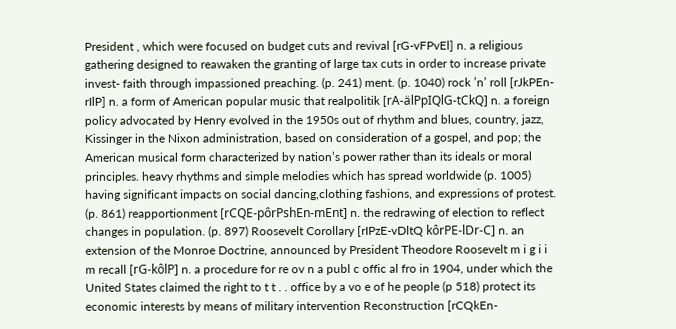President , which were focused on budget cuts and revival [rG-vFPvEl] n. a religious gathering designed to reawaken the granting of large tax cuts in order to increase private invest- faith through impassioned preaching. (p. 241) ment. (p. 1040) rock ’n’ roll [rJkPEn-rIlP] n. a form of American popular music that realpolitik [rA-älPpIQlG-tCkQ] n. a foreign policy advocated by Henry evolved in the 1950s out of rhythm and blues, country, jazz, Kissinger in the Nixon administration, based on consideration of a gospel, and pop; the American musical form characterized by nation’s power rather than its ideals or moral principles. heavy rhythms and simple melodies which has spread worldwide (p. 1005) having significant impacts on social dancing,clothing fashions, and expressions of protest. (p. 861) reapportionment [rCQE-pôrPshEn-mEnt] n. the redrawing of election to reflect changes in population. (p. 897) Roosevelt Corollary [rIPzE-vDltQ kôrPE-lDr-C] n. an extension of the Monroe Doctrine, announced by President Theodore Roosevelt m i g i i m recall [rG-kôlP] n. a procedure for re ov n a publ c offic al fro in 1904, under which the United States claimed the right to t t . . office by a vo e of he people (p 518) protect its economic interests by means of military intervention Reconstruction [rCQkEn-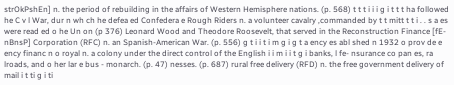strOkPshEn] n. the period of rebuilding in the affairs of Western Hemisphere nations. (p. 568) t t t i i i g i t t t ha followed he C v l War, dur n wh ch he defea ed Confedera e Rough Riders n. a volunteer cavalry ,commanded by t t mitt t t i . . s a es were read ed o he Un on (p 376) Leonard Wood and Theodore Roosevelt, that served in the Reconstruction Finance [fE-nBnsP] Corporation (RFC) n. an Spanish-American War. (p. 556) g t i i t i m g i g t a ency es abl shed n 1932 o prov de e ency financ n o royal n. a colony under the direct control of the English i i m i i t g i banks, l fe- nsurance co pan es, ra lroads, and o her lar e bus - monarch. (p. 47) nesses. (p. 687) rural free delivery (RFD) n. the free government delivery of mail i t ti g i ti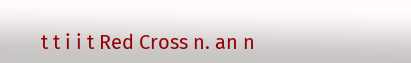t t i i t Red Cross n. an n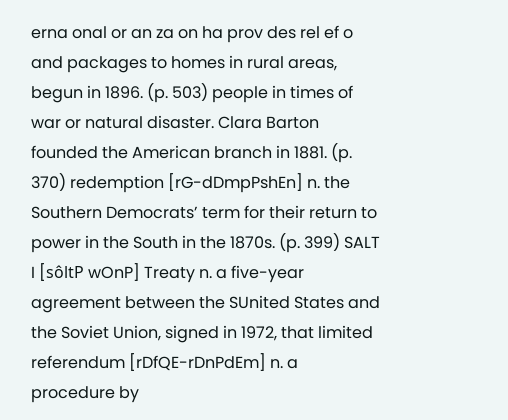erna onal or an za on ha prov des rel ef o and packages to homes in rural areas, begun in 1896. (p. 503) people in times of war or natural disaster. Clara Barton founded the American branch in 1881. (p. 370) redemption [rG-dDmpPshEn] n. the Southern Democrats’ term for their return to power in the South in the 1870s. (p. 399) SALT I [sôltP wOnP] Treaty n. a five-year agreement between the SUnited States and the Soviet Union, signed in 1972, that limited referendum [rDfQE-rDnPdEm] n. a procedure by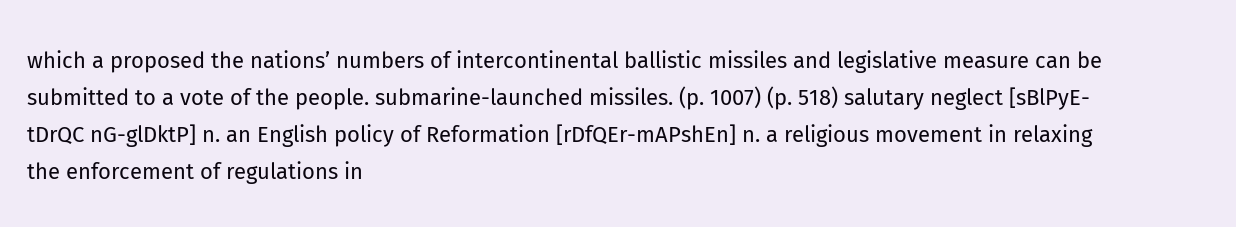which a proposed the nations’ numbers of intercontinental ballistic missiles and legislative measure can be submitted to a vote of the people. submarine-launched missiles. (p. 1007) (p. 518) salutary neglect [sBlPyE-tDrQC nG-glDktP] n. an English policy of Reformation [rDfQEr-mAPshEn] n. a religious movement in relaxing the enforcement of regulations in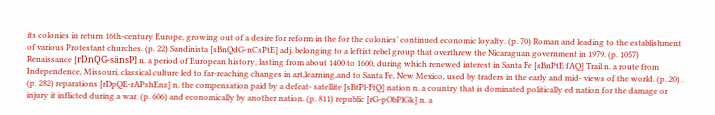its colonies in return 16th-century Europe, growing out of a desire for reform in the for the colonies’ continued economic loyalty. (p. 70) Roman and leading to the establishment of various Protestant churches. (p. 22) Sandinista [sBnQdG-nCsPtE] adj. belonging to a leftist rebel group that overthrew the Nicaraguan government in 1979. (p. 1057) Renaissance [rDnQG-sänsP] n. a period of European history, lasting from about 1400 to 1600, during which renewed interest in Santa Fe [sBnPtE fAQ] Trail n. a route from Independence, Missouri, classical culture led to far-reaching changes in art,learning,and to Santa Fe, New Mexico, used by traders in the early and mid- views of the world. (p. 20) . (p. 282) reparations [rDpQE-rAPshEnz] n. the compensation paid by a defeat- satellite [sBtPl-FtQ] nation n. a country that is dominated politically ed nation for the damage or injury it inflicted during a war. (p. 606) and economically by another nation. (p. 811) republic [rG-pObPlGk] n. a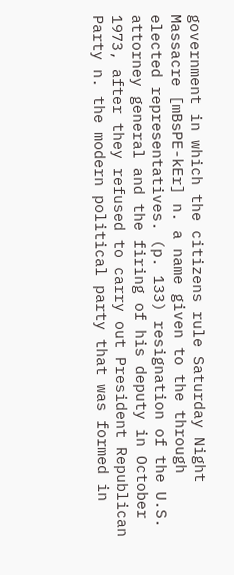government in which the citizens rule Saturday Night Massacre [mBsPE-kEr] n. a name given to the through elected representatives. (p. 133) resignation of the U.S. attorney general and the firing of his deputy in October 1973, after they refused to carry out President Republican Party n. the modern political party that was formed in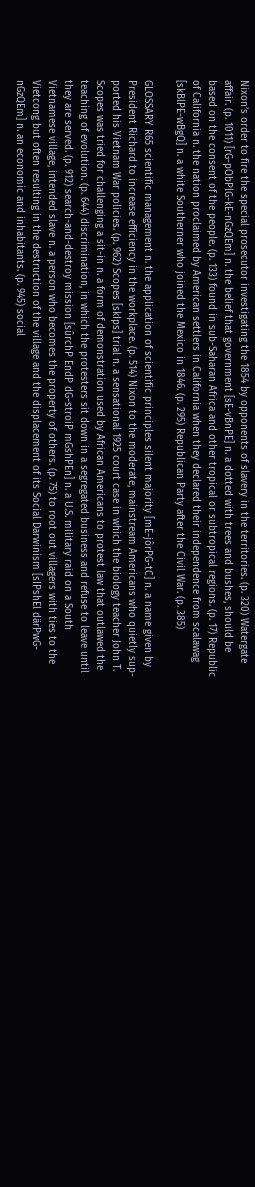Nixon’s order to fire the special prosecutor investigating the 1854 by opponents of slavery in the territories. (p. 320) Watergate affair. (p. 1011) [rG-pObPlG-kE-nGzQEm] n. the belief that government [sE-vBnPE] n. a dotted with trees and bushes, should be based on the consent of the people. (p. 133) found in sub-Saharan Africa and other tropical or subtropical regions. (p. 17) Republic of California n. the nation proclaimed by American settlers in California when they declared their independence from scalawag [skBlPE-wBgQ] n. a white Southerner who joined the Mexico in 1846. (p. 295) Republican Party after the Civil War. (p. 385)

GLOSSARY R65 scientific management n. the application of scientific principles silent majority [mE-jôrPG-tC] n. a name given by President Richard to increase efficiency in the workplace. (p. 514) Nixon to the moderate, mainstream Americans who quietly sup- ported his Vietnam War policies. (p. 962) Scopes [skIps] trial n. a sensational 1925 court case in which the biology teacher John T. Scopes was tried for challenging a sit-in n. a form of demonstration used by African Americans to protest law that outlawed the teaching of evolution. (p. 644) discrimination, in which the protesters sit down in a segregated business and refuse to leave until they are served. (p. 912) search-and-destroy mission [sûrchP EndP dG-stroiP mGshPEn] n. a U.S. military raid on a South Vietnamese village, intended slave n. a person who becomes the property of others. (p. 75) to root out villagers with ties to the Vietcong but often resulting in the destruction of the village and the displacement of its Social Darwinism [sIPshEl därPwG-nGzQEm] n. an economic and inhabitants. (p. 945) social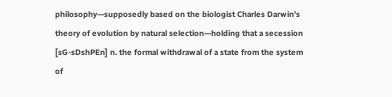philosophy—supposedly based on the biologist Charles Darwin’s theory of evolution by natural selection—holding that a secession [sG-sDshPEn] n. the formal withdrawal of a state from the system of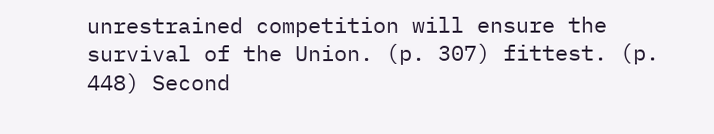unrestrained competition will ensure the survival of the Union. (p. 307) fittest. (p. 448) Second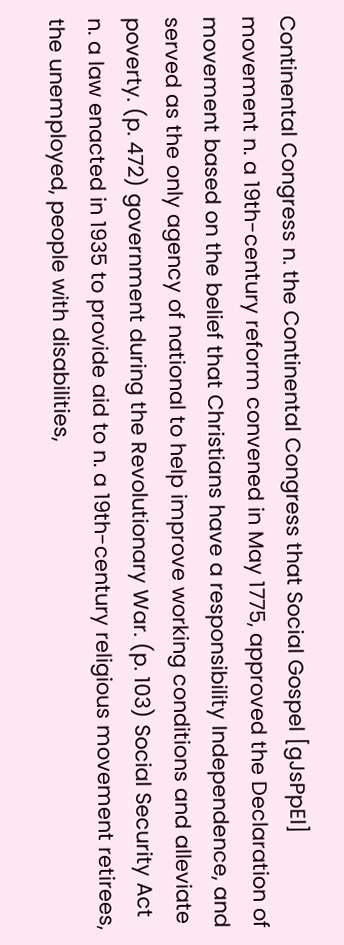Continental Congress n. the Continental Congress that Social Gospel [gJsPpEl] movement n. a 19th-century reform convened in May 1775, approved the Declaration of movement based on the belief that Christians have a responsibility Independence, and served as the only agency of national to help improve working conditions and alleviate poverty. (p. 472) government during the Revolutionary War. (p. 103) Social Security Act n. a law enacted in 1935 to provide aid to n. a 19th-century religious movement retirees, the unemployed, people with disabilities,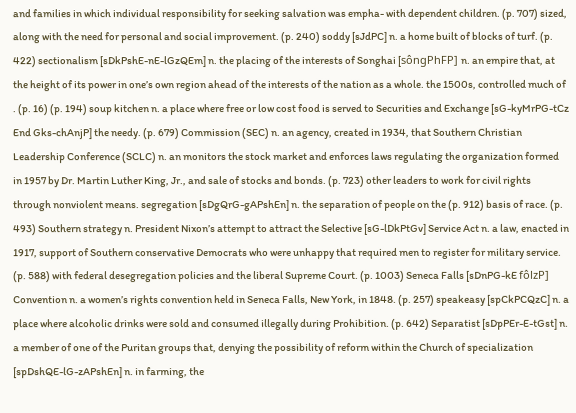and families in which individual responsibility for seeking salvation was empha- with dependent children. (p. 707) sized, along with the need for personal and social improvement. (p. 240) soddy [sJdPC] n. a home built of blocks of turf. (p. 422) sectionalism [sDkPshE-nE-lGzQEm] n. the placing of the interests of Songhai [sôngPhFP] n. an empire that, at the height of its power in one’s own region ahead of the interests of the nation as a whole. the 1500s, controlled much of . (p. 16) (p. 194) soup kitchen n. a place where free or low cost food is served to Securities and Exchange [sG-kyMrPG-tCz End Gks-chAnjP] the needy. (p. 679) Commission (SEC) n. an agency, created in 1934, that Southern Christian Leadership Conference (SCLC) n. an monitors the stock market and enforces laws regulating the organization formed in 1957 by Dr. Martin Luther King, Jr., and sale of stocks and bonds. (p. 723) other leaders to work for civil rights through nonviolent means. segregation [sDgQrG-gAPshEn] n. the separation of people on the (p. 912) basis of race. (p. 493) Southern strategy n. President Nixon’s attempt to attract the Selective [sG-lDkPtGv] Service Act n. a law, enacted in 1917, support of Southern conservative Democrats who were unhappy that required men to register for military service. (p. 588) with federal desegregation policies and the liberal Supreme Court. (p. 1003) Seneca Falls [sDnPG-kE fôlzP] Convention n. a women’s rights convention held in Seneca Falls, New York, in 1848. (p. 257) speakeasy [spCkPCQzC] n. a place where alcoholic drinks were sold and consumed illegally during Prohibition. (p. 642) Separatist [sDpPEr-E-tGst] n. a member of one of the Puritan groups that, denying the possibility of reform within the Church of specialization [spDshQE-lG-zAPshEn] n. in farming, the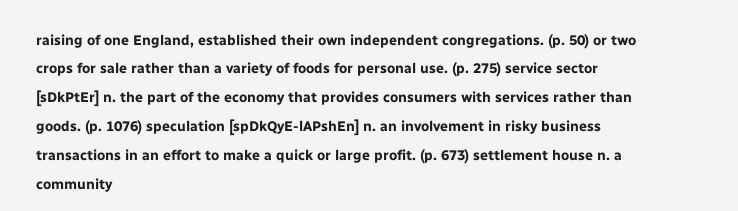raising of one England, established their own independent congregations. (p. 50) or two crops for sale rather than a variety of foods for personal use. (p. 275) service sector [sDkPtEr] n. the part of the economy that provides consumers with services rather than goods. (p. 1076) speculation [spDkQyE-lAPshEn] n. an involvement in risky business transactions in an effort to make a quick or large profit. (p. 673) settlement house n. a community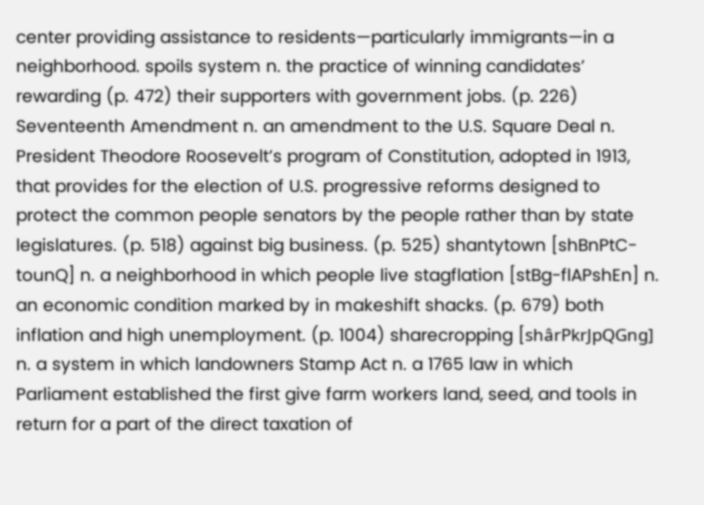center providing assistance to residents—particularly immigrants—in a neighborhood. spoils system n. the practice of winning candidates’ rewarding (p. 472) their supporters with government jobs. (p. 226) Seventeenth Amendment n. an amendment to the U.S. Square Deal n. President Theodore Roosevelt’s program of Constitution, adopted in 1913, that provides for the election of U.S. progressive reforms designed to protect the common people senators by the people rather than by state legislatures. (p. 518) against big business. (p. 525) shantytown [shBnPtC-tounQ] n. a neighborhood in which people live stagflation [stBg-flAPshEn] n. an economic condition marked by in makeshift shacks. (p. 679) both inflation and high unemployment. (p. 1004) sharecropping [shârPkrJpQGng] n. a system in which landowners Stamp Act n. a 1765 law in which Parliament established the first give farm workers land, seed, and tools in return for a part of the direct taxation of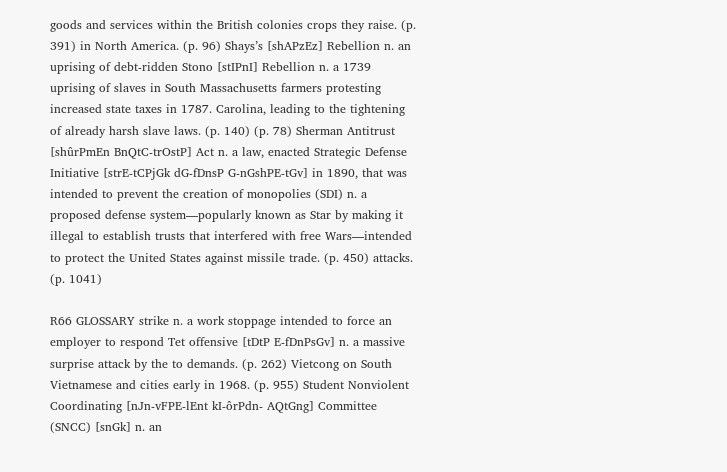goods and services within the British colonies crops they raise. (p. 391) in North America. (p. 96) Shays’s [shAPzEz] Rebellion n. an uprising of debt-ridden Stono [stIPnI] Rebellion n. a 1739 uprising of slaves in South Massachusetts farmers protesting increased state taxes in 1787. Carolina, leading to the tightening of already harsh slave laws. (p. 140) (p. 78) Sherman Antitrust [shûrPmEn BnQtC-trOstP] Act n. a law, enacted Strategic Defense Initiative [strE-tCPjGk dG-fDnsP G-nGshPE-tGv] in 1890, that was intended to prevent the creation of monopolies (SDI) n. a proposed defense system—popularly known as Star by making it illegal to establish trusts that interfered with free Wars—intended to protect the United States against missile trade. (p. 450) attacks. (p. 1041)

R66 GLOSSARY strike n. a work stoppage intended to force an employer to respond Tet offensive [tDtP E-fDnPsGv] n. a massive surprise attack by the to demands. (p. 262) Vietcong on South Vietnamese and cities early in 1968. (p. 955) Student Nonviolent Coordinating [nJn-vFPE-lEnt kI-ôrPdn- AQtGng] Committee (SNCC) [snGk] n. an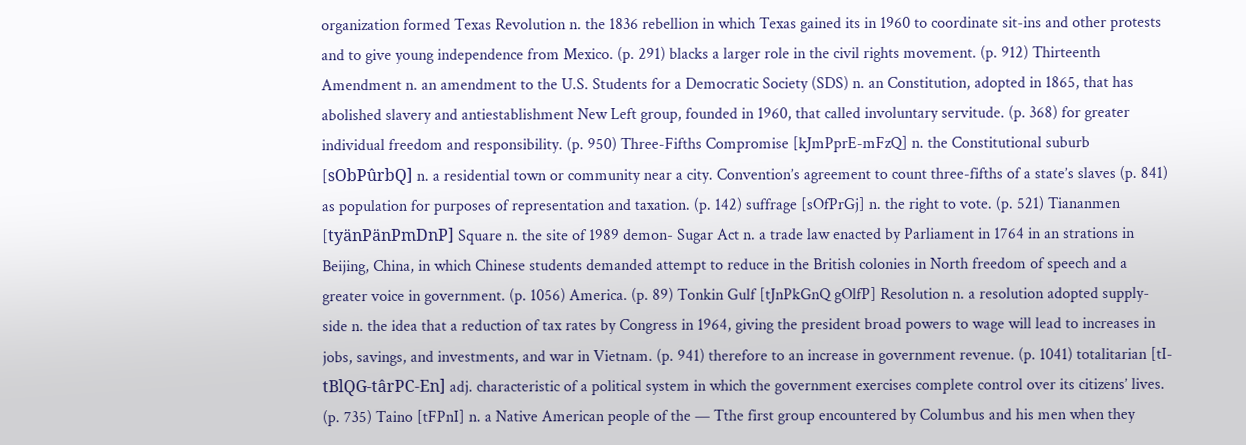organization formed Texas Revolution n. the 1836 rebellion in which Texas gained its in 1960 to coordinate sit-ins and other protests and to give young independence from Mexico. (p. 291) blacks a larger role in the civil rights movement. (p. 912) Thirteenth Amendment n. an amendment to the U.S. Students for a Democratic Society (SDS) n. an Constitution, adopted in 1865, that has abolished slavery and antiestablishment New Left group, founded in 1960, that called involuntary servitude. (p. 368) for greater individual freedom and responsibility. (p. 950) Three-Fifths Compromise [kJmPprE-mFzQ] n. the Constitutional suburb [sObPûrbQ] n. a residential town or community near a city. Convention’s agreement to count three-fifths of a state’s slaves (p. 841) as population for purposes of representation and taxation. (p. 142) suffrage [sOfPrGj] n. the right to vote. (p. 521) Tiananmen [tyänPänPmDnP] Square n. the site of 1989 demon- Sugar Act n. a trade law enacted by Parliament in 1764 in an strations in Beijing, China, in which Chinese students demanded attempt to reduce in the British colonies in North freedom of speech and a greater voice in government. (p. 1056) America. (p. 89) Tonkin Gulf [tJnPkGnQ gOlfP] Resolution n. a resolution adopted supply-side n. the idea that a reduction of tax rates by Congress in 1964, giving the president broad powers to wage will lead to increases in jobs, savings, and investments, and war in Vietnam. (p. 941) therefore to an increase in government revenue. (p. 1041) totalitarian [tI-tBlQG-târPC-En] adj. characteristic of a political system in which the government exercises complete control over its citizens’ lives. (p. 735) Taino [tFPnI] n. a Native American people of the — Tthe first group encountered by Columbus and his men when they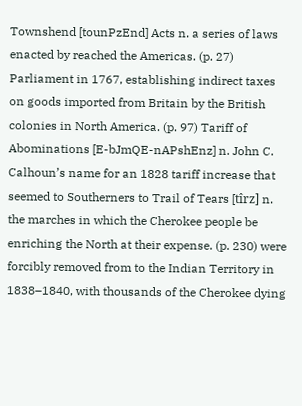Townshend [tounPzEnd] Acts n. a series of laws enacted by reached the Americas. (p. 27) Parliament in 1767, establishing indirect taxes on goods imported from Britain by the British colonies in North America. (p. 97) Tariff of Abominations [E-bJmQE-nAPshEnz] n. John C. Calhoun’s name for an 1828 tariff increase that seemed to Southerners to Trail of Tears [tîrz] n. the marches in which the Cherokee people be enriching the North at their expense. (p. 230) were forcibly removed from to the Indian Territory in 1838–1840, with thousands of the Cherokee dying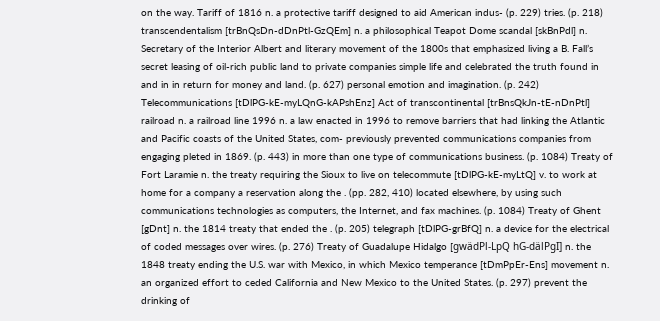on the way. Tariff of 1816 n. a protective tariff designed to aid American indus- (p. 229) tries. (p. 218) transcendentalism [trBnQsDn-dDnPtl-GzQEm] n. a philosophical Teapot Dome scandal [skBnPdl] n. Secretary of the Interior Albert and literary movement of the 1800s that emphasized living a B. Fall’s secret leasing of oil-rich public land to private companies simple life and celebrated the truth found in and in in return for money and land. (p. 627) personal emotion and imagination. (p. 242) Telecommunications [tDlPG-kE-myLQnG-kAPshEnz] Act of transcontinental [trBnsQkJn-tE-nDnPtl] railroad n. a railroad line 1996 n. a law enacted in 1996 to remove barriers that had linking the Atlantic and Pacific coasts of the United States, com- previously prevented communications companies from engaging pleted in 1869. (p. 443) in more than one type of communications business. (p. 1084) Treaty of Fort Laramie n. the treaty requiring the Sioux to live on telecommute [tDlPG-kE-myLtQ] v. to work at home for a company a reservation along the . (pp. 282, 410) located elsewhere, by using such communications technologies as computers, the Internet, and fax machines. (p. 1084) Treaty of Ghent [gDnt] n. the 1814 treaty that ended the . (p. 205) telegraph [tDlPG-grBfQ] n. a device for the electrical of coded messages over wires. (p. 276) Treaty of Guadalupe Hidalgo [gwädPl-LpQ hG-dälPgI] n. the 1848 treaty ending the U.S. war with Mexico, in which Mexico temperance [tDmPpEr-Ens] movement n. an organized effort to ceded California and New Mexico to the United States. (p. 297) prevent the drinking of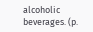alcoholic beverages. (p.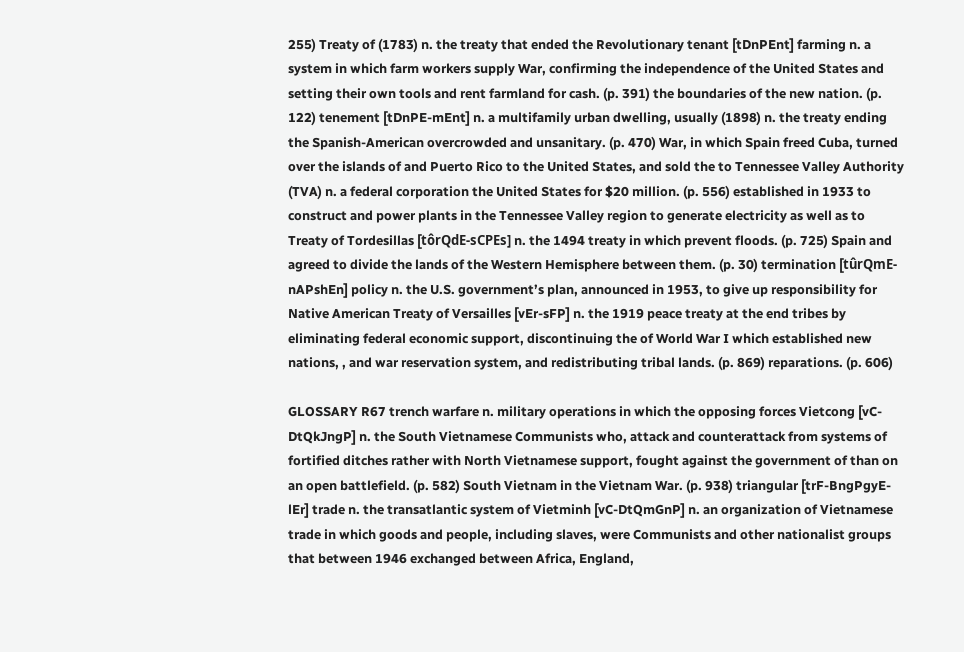255) Treaty of (1783) n. the treaty that ended the Revolutionary tenant [tDnPEnt] farming n. a system in which farm workers supply War, confirming the independence of the United States and setting their own tools and rent farmland for cash. (p. 391) the boundaries of the new nation. (p. 122) tenement [tDnPE-mEnt] n. a multifamily urban dwelling, usually (1898) n. the treaty ending the Spanish-American overcrowded and unsanitary. (p. 470) War, in which Spain freed Cuba, turned over the islands of and Puerto Rico to the United States, and sold the to Tennessee Valley Authority (TVA) n. a federal corporation the United States for $20 million. (p. 556) established in 1933 to construct and power plants in the Tennessee Valley region to generate electricity as well as to Treaty of Tordesillas [tôrQdE-sCPEs] n. the 1494 treaty in which prevent floods. (p. 725) Spain and agreed to divide the lands of the Western Hemisphere between them. (p. 30) termination [tûrQmE-nAPshEn] policy n. the U.S. government’s plan, announced in 1953, to give up responsibility for Native American Treaty of Versailles [vEr-sFP] n. the 1919 peace treaty at the end tribes by eliminating federal economic support, discontinuing the of World War I which established new nations, , and war reservation system, and redistributing tribal lands. (p. 869) reparations. (p. 606)

GLOSSARY R67 trench warfare n. military operations in which the opposing forces Vietcong [vC-DtQkJngP] n. the South Vietnamese Communists who, attack and counterattack from systems of fortified ditches rather with North Vietnamese support, fought against the government of than on an open battlefield. (p. 582) South Vietnam in the Vietnam War. (p. 938) triangular [trF-BngPgyE-lEr] trade n. the transatlantic system of Vietminh [vC-DtQmGnP] n. an organization of Vietnamese trade in which goods and people, including slaves, were Communists and other nationalist groups that between 1946 exchanged between Africa, England,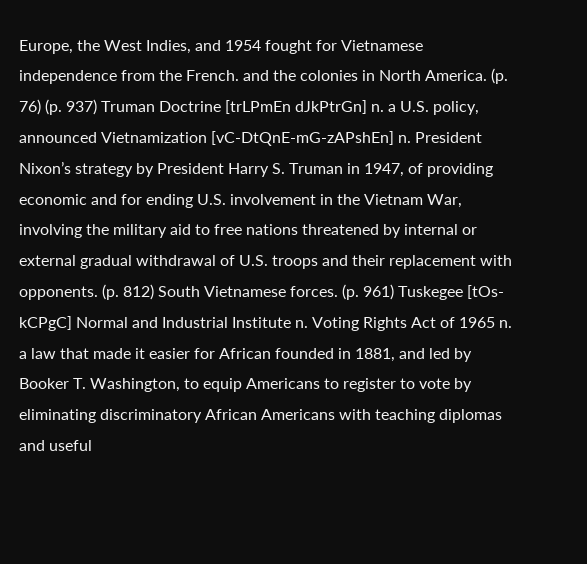Europe, the West Indies, and 1954 fought for Vietnamese independence from the French. and the colonies in North America. (p. 76) (p. 937) Truman Doctrine [trLPmEn dJkPtrGn] n. a U.S. policy, announced Vietnamization [vC-DtQnE-mG-zAPshEn] n. President Nixon’s strategy by President Harry S. Truman in 1947, of providing economic and for ending U.S. involvement in the Vietnam War, involving the military aid to free nations threatened by internal or external gradual withdrawal of U.S. troops and their replacement with opponents. (p. 812) South Vietnamese forces. (p. 961) Tuskegee [tOs-kCPgC] Normal and Industrial Institute n. Voting Rights Act of 1965 n. a law that made it easier for African founded in 1881, and led by Booker T. Washington, to equip Americans to register to vote by eliminating discriminatory African Americans with teaching diplomas and useful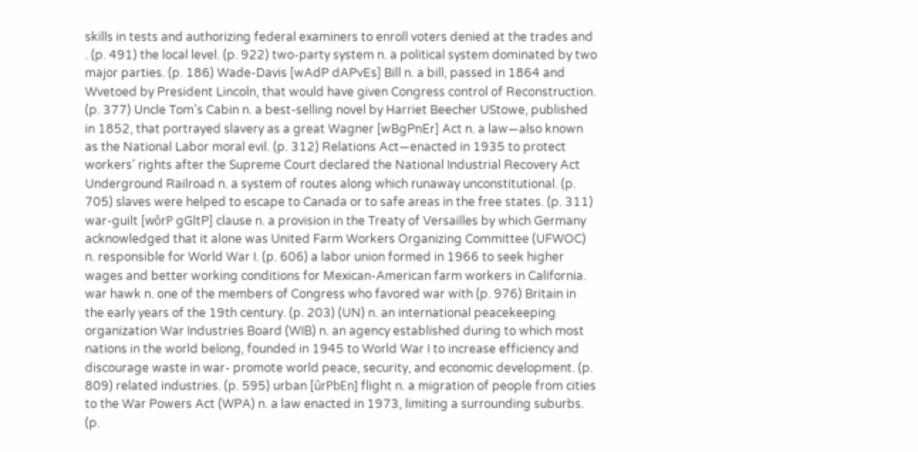skills in tests and authorizing federal examiners to enroll voters denied at the trades and . (p. 491) the local level. (p. 922) two-party system n. a political system dominated by two major parties. (p. 186) Wade-Davis [wAdP dAPvEs] Bill n. a bill, passed in 1864 and Wvetoed by President Lincoln, that would have given Congress control of Reconstruction. (p. 377) Uncle Tom’s Cabin n. a best-selling novel by Harriet Beecher UStowe, published in 1852, that portrayed slavery as a great Wagner [wBgPnEr] Act n. a law—also known as the National Labor moral evil. (p. 312) Relations Act—enacted in 1935 to protect workers’ rights after the Supreme Court declared the National Industrial Recovery Act Underground Railroad n. a system of routes along which runaway unconstitutional. (p. 705) slaves were helped to escape to Canada or to safe areas in the free states. (p. 311) war-guilt [wôrP gGltP] clause n. a provision in the Treaty of Versailles by which Germany acknowledged that it alone was United Farm Workers Organizing Committee (UFWOC) n. responsible for World War I. (p. 606) a labor union formed in 1966 to seek higher wages and better working conditions for Mexican-American farm workers in California. war hawk n. one of the members of Congress who favored war with (p. 976) Britain in the early years of the 19th century. (p. 203) (UN) n. an international peacekeeping organization War Industries Board (WIB) n. an agency established during to which most nations in the world belong, founded in 1945 to World War I to increase efficiency and discourage waste in war- promote world peace, security, and economic development. (p. 809) related industries. (p. 595) urban [ûrPbEn] flight n. a migration of people from cities to the War Powers Act (WPA) n. a law enacted in 1973, limiting a surrounding suburbs. (p.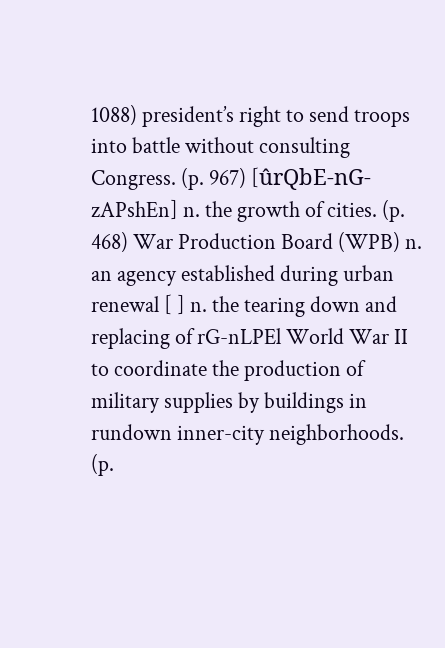1088) president’s right to send troops into battle without consulting Congress. (p. 967) [ûrQbE-nG-zAPshEn] n. the growth of cities. (p. 468) War Production Board (WPB) n. an agency established during urban renewal [ ] n. the tearing down and replacing of rG-nLPEl World War II to coordinate the production of military supplies by buildings in rundown inner-city neighborhoods. (p.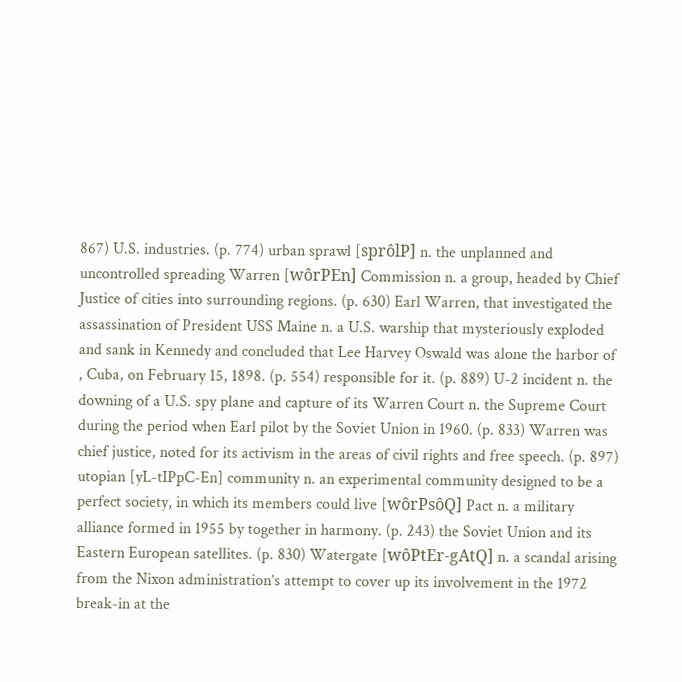867) U.S. industries. (p. 774) urban sprawl [sprôlP] n. the unplanned and uncontrolled spreading Warren [wôrPEn] Commission n. a group, headed by Chief Justice of cities into surrounding regions. (p. 630) Earl Warren, that investigated the assassination of President USS Maine n. a U.S. warship that mysteriously exploded and sank in Kennedy and concluded that Lee Harvey Oswald was alone the harbor of , Cuba, on February 15, 1898. (p. 554) responsible for it. (p. 889) U-2 incident n. the downing of a U.S. spy plane and capture of its Warren Court n. the Supreme Court during the period when Earl pilot by the Soviet Union in 1960. (p. 833) Warren was chief justice, noted for its activism in the areas of civil rights and free speech. (p. 897) utopian [yL-tIPpC-En] community n. an experimental community designed to be a perfect society, in which its members could live [wôrPsôQ] Pact n. a military alliance formed in 1955 by together in harmony. (p. 243) the Soviet Union and its Eastern European satellites. (p. 830) Watergate [wôPtEr-gAtQ] n. a scandal arising from the Nixon administration’s attempt to cover up its involvement in the 1972 break-in at the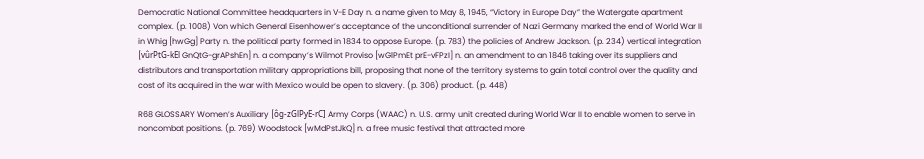Democratic National Committee headquarters in V-E Day n. a name given to May 8, 1945, “Victory in Europe Day” the Watergate apartment complex. (p. 1008) Von which General Eisenhower’s acceptance of the unconditional surrender of Nazi Germany marked the end of World War II in Whig [hwGg] Party n. the political party formed in 1834 to oppose Europe. (p. 783) the policies of Andrew Jackson. (p. 234) vertical integration [vûrPtG-kEl GnQtG-grAPshEn] n. a company’s Wilmot Proviso [wGlPmEt prE-vFPzI] n. an amendment to an 1846 taking over its suppliers and distributors and transportation military appropriations bill, proposing that none of the territory systems to gain total control over the quality and cost of its acquired in the war with Mexico would be open to slavery. (p. 306) product. (p. 448)

R68 GLOSSARY Women’s Auxiliary [ôg-zGlPyE-rC] Army Corps (WAAC) n. U.S. army unit created during World War II to enable women to serve in noncombat positions. (p. 769) Woodstock [wMdPstJkQ] n. a free music festival that attracted more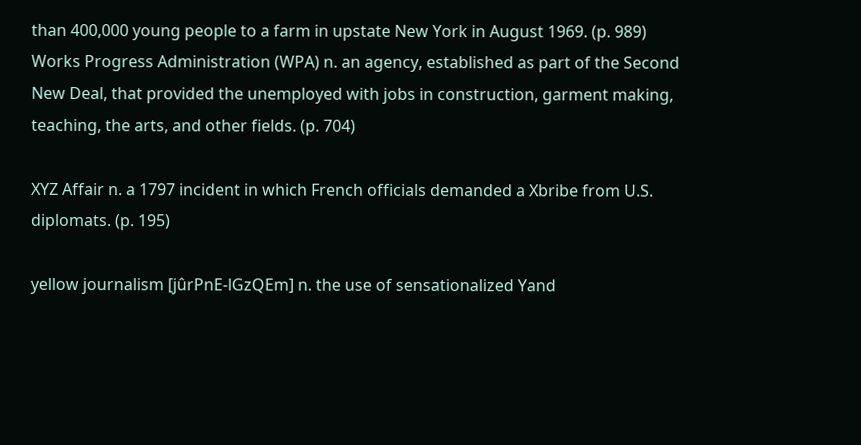than 400,000 young people to a farm in upstate New York in August 1969. (p. 989) Works Progress Administration (WPA) n. an agency, established as part of the Second New Deal, that provided the unemployed with jobs in construction, garment making, teaching, the arts, and other fields. (p. 704)

XYZ Affair n. a 1797 incident in which French officials demanded a Xbribe from U.S. diplomats. (p. 195)

yellow journalism [jûrPnE-lGzQEm] n. the use of sensationalized Yand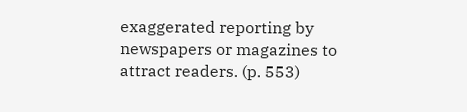exaggerated reporting by newspapers or magazines to attract readers. (p. 553)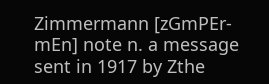Zimmermann [zGmPEr-mEn] note n. a message sent in 1917 by Zthe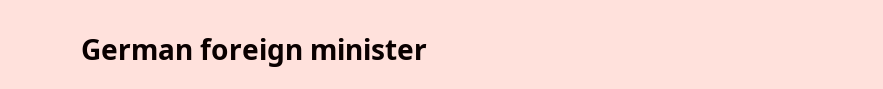German foreign minister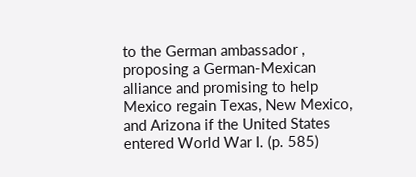to the German ambassador , proposing a German-Mexican alliance and promising to help Mexico regain Texas, New Mexico, and Arizona if the United States entered World War I. (p. 585)